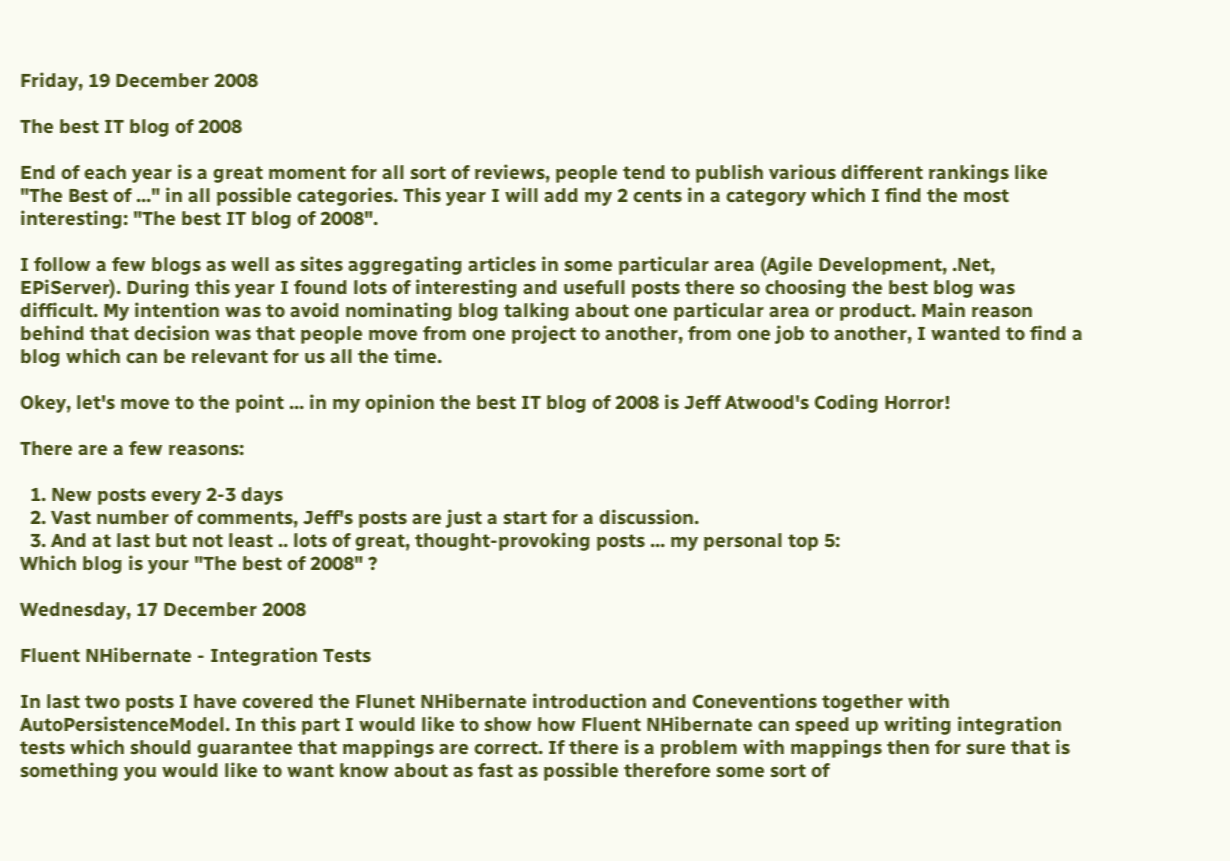Friday, 19 December 2008

The best IT blog of 2008

End of each year is a great moment for all sort of reviews, people tend to publish various different rankings like "The Best of ..." in all possible categories. This year I will add my 2 cents in a category which I find the most interesting: "The best IT blog of 2008".

I follow a few blogs as well as sites aggregating articles in some particular area (Agile Development, .Net, EPiServer). During this year I found lots of interesting and usefull posts there so choosing the best blog was difficult. My intention was to avoid nominating blog talking about one particular area or product. Main reason behind that decision was that people move from one project to another, from one job to another, I wanted to find a blog which can be relevant for us all the time.

Okey, let's move to the point ... in my opinion the best IT blog of 2008 is Jeff Atwood's Coding Horror!

There are a few reasons:

  1. New posts every 2-3 days
  2. Vast number of comments, Jeff's posts are just a start for a discussion.
  3. And at last but not least .. lots of great, thought-provoking posts ... my personal top 5:
Which blog is your "The best of 2008" ?

Wednesday, 17 December 2008

Fluent NHibernate - Integration Tests

In last two posts I have covered the Flunet NHibernate introduction and Coneventions together with AutoPersistenceModel. In this part I would like to show how Fluent NHibernate can speed up writing integration tests which should guarantee that mappings are correct. If there is a problem with mappings then for sure that is something you would like to want know about as fast as possible therefore some sort of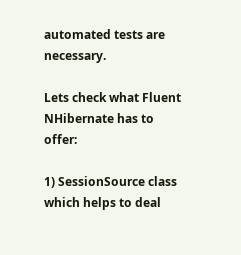automated tests are necessary.

Lets check what Fluent NHibernate has to offer:

1) SessionSource class which helps to deal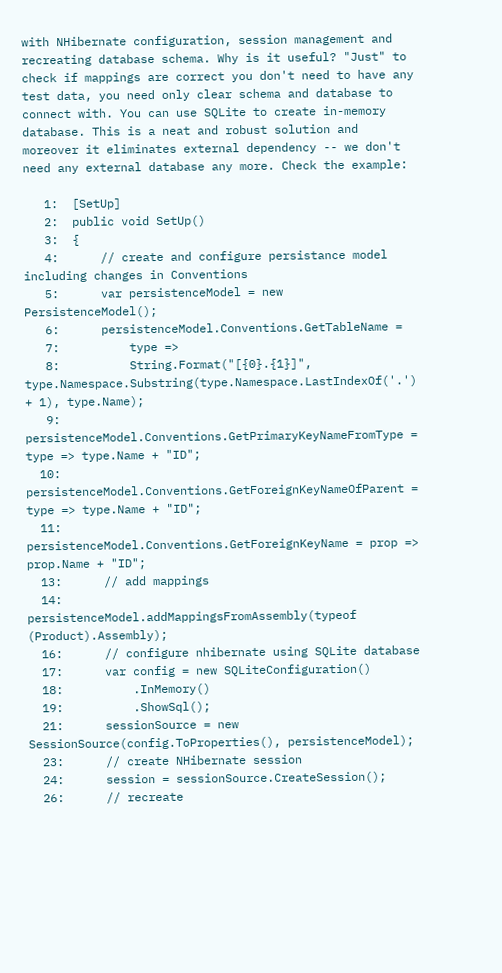with NHibernate configuration, session management and recreating database schema. Why is it useful? "Just" to check if mappings are correct you don't need to have any test data, you need only clear schema and database to connect with. You can use SQLite to create in-memory database. This is a neat and robust solution and moreover it eliminates external dependency -- we don't need any external database any more. Check the example:

   1:  [SetUp]
   2:  public void SetUp()
   3:  {
   4:      // create and configure persistance model including changes in Conventions
   5:      var persistenceModel = new PersistenceModel();
   6:      persistenceModel.Conventions.GetTableName =
   7:          type =>
   8:          String.Format("[{0}.{1}]", type.Namespace.Substring(type.Namespace.LastIndexOf('.') + 1), type.Name);
   9:      persistenceModel.Conventions.GetPrimaryKeyNameFromType = type => type.Name + "ID";
  10:      persistenceModel.Conventions.GetForeignKeyNameOfParent = type => type.Name + "ID";
  11:      persistenceModel.Conventions.GetForeignKeyName = prop => prop.Name + "ID";
  13:      // add mappings
  14:      persistenceModel.addMappingsFromAssembly(typeof (Product).Assembly);
  16:      // configure nhibernate using SQLite database
  17:      var config = new SQLiteConfiguration()
  18:          .InMemory()
  19:          .ShowSql();
  21:      sessionSource = new SessionSource(config.ToProperties(), persistenceModel);
  23:      // create NHibernate session
  24:      session = sessionSource.CreateSession();
  26:      // recreate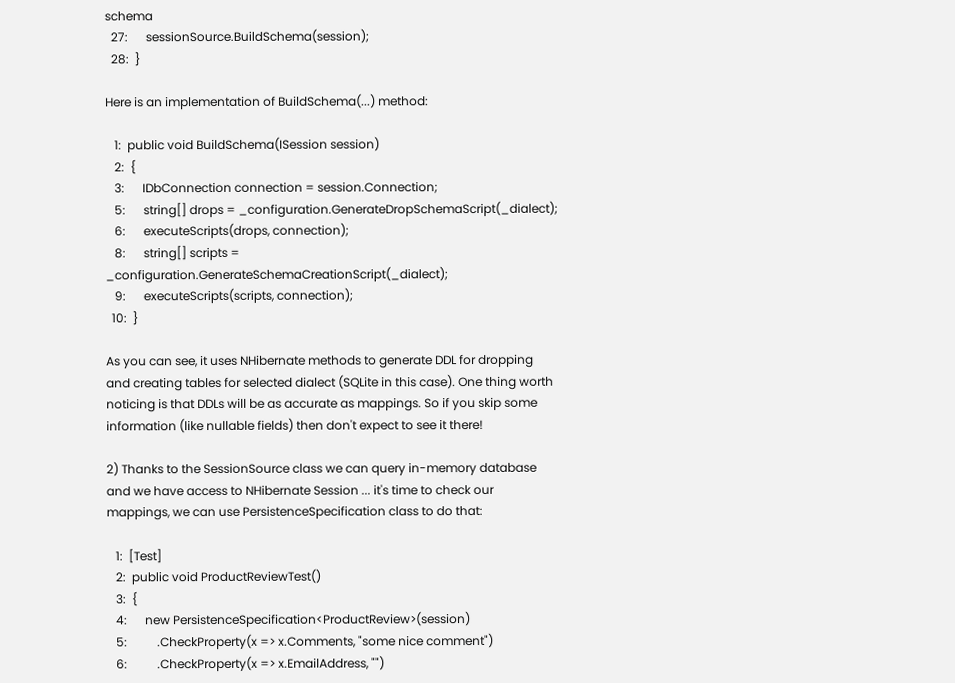schema
  27:      sessionSource.BuildSchema(session);
  28:  }

Here is an implementation of BuildSchema(...) method:

   1:  public void BuildSchema(ISession session)
   2:  {
   3:      IDbConnection connection = session.Connection;
   5:      string[] drops = _configuration.GenerateDropSchemaScript(_dialect);
   6:      executeScripts(drops, connection);
   8:      string[] scripts = _configuration.GenerateSchemaCreationScript(_dialect);
   9:      executeScripts(scripts, connection);
  10:  }

As you can see, it uses NHibernate methods to generate DDL for dropping and creating tables for selected dialect (SQLite in this case). One thing worth noticing is that DDLs will be as accurate as mappings. So if you skip some information (like nullable fields) then don't expect to see it there!

2) Thanks to the SessionSource class we can query in-memory database and we have access to NHibernate Session ... it's time to check our mappings, we can use PersistenceSpecification class to do that:

   1:  [Test]
   2:  public void ProductReviewTest()
   3:  {
   4:      new PersistenceSpecification<ProductReview>(session)
   5:          .CheckProperty(x => x.Comments, "some nice comment")
   6:          .CheckProperty(x => x.EmailAddress, "")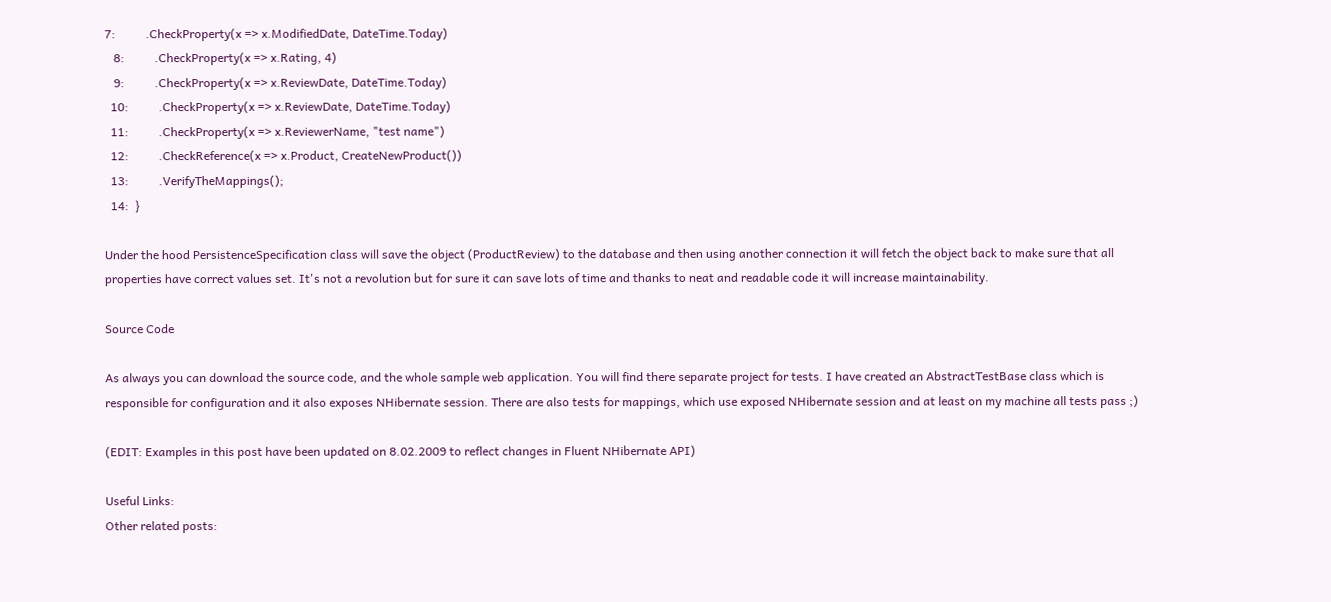7:          .CheckProperty(x => x.ModifiedDate, DateTime.Today)
   8:          .CheckProperty(x => x.Rating, 4)
   9:          .CheckProperty(x => x.ReviewDate, DateTime.Today)
  10:          .CheckProperty(x => x.ReviewDate, DateTime.Today)
  11:          .CheckProperty(x => x.ReviewerName, "test name")
  12:          .CheckReference(x => x.Product, CreateNewProduct())
  13:          .VerifyTheMappings();
  14:  }

Under the hood PersistenceSpecification class will save the object (ProductReview) to the database and then using another connection it will fetch the object back to make sure that all properties have correct values set. It's not a revolution but for sure it can save lots of time and thanks to neat and readable code it will increase maintainability.

Source Code

As always you can download the source code, and the whole sample web application. You will find there separate project for tests. I have created an AbstractTestBase class which is responsible for configuration and it also exposes NHibernate session. There are also tests for mappings, which use exposed NHibernate session and at least on my machine all tests pass ;)

(EDIT: Examples in this post have been updated on 8.02.2009 to reflect changes in Fluent NHibernate API)

Useful Links:
Other related posts: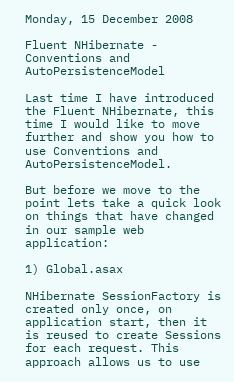Monday, 15 December 2008

Fluent NHibernate - Conventions and AutoPersistenceModel

Last time I have introduced the Fluent NHibernate, this time I would like to move further and show you how to use Conventions and AutoPersistenceModel.

But before we move to the point lets take a quick look on things that have changed in our sample web application:

1) Global.asax

NHibernate SessionFactory is created only once, on application start, then it is reused to create Sessions for each request. This approach allows us to use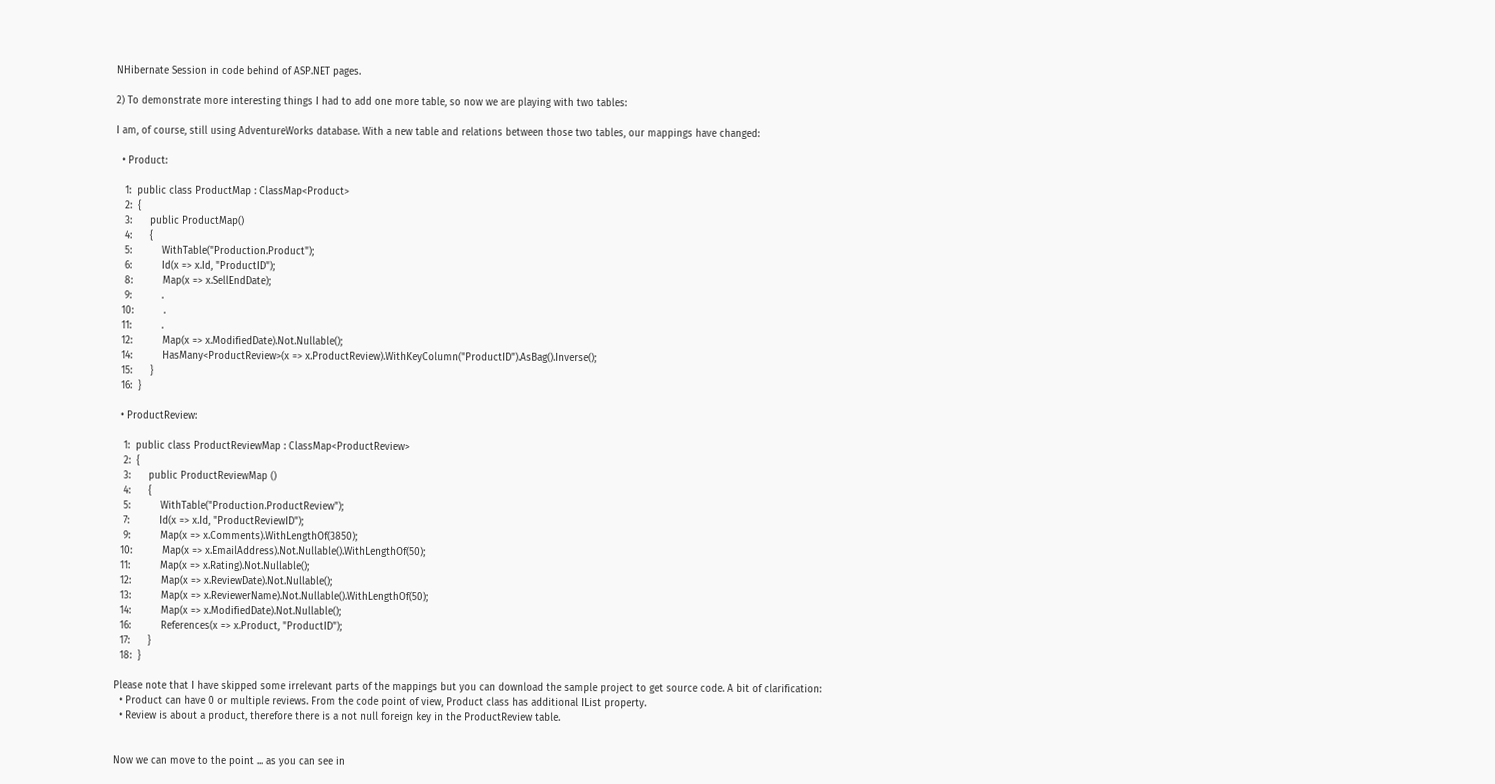NHibernate Session in code behind of ASP.NET pages.

2) To demonstrate more interesting things I had to add one more table, so now we are playing with two tables:

I am, of course, still using AdventureWorks database. With a new table and relations between those two tables, our mappings have changed:

  • Product:

   1:  public class ProductMap : ClassMap<Product>
   2:  {
   3:      public ProductMap()
   4:      {
   5:          WithTable("Production.Product");
   6:          Id(x => x.Id, "ProductID");
   8:          Map(x => x.SellEndDate);
   9:          .
  10:          .
  11:          .
  12:          Map(x => x.ModifiedDate).Not.Nullable();
  14:          HasMany<ProductReview>(x => x.ProductReview).WithKeyColumn("ProductID").AsBag().Inverse();
  15:      }
  16:  }

  • ProductReview:

   1:  public class ProductReviewMap : ClassMap<ProductReview>
   2:  {
   3:      public ProductReviewMap ()
   4:      {
   5:          WithTable("Production.ProductReview");
   7:          Id(x => x.Id, "ProductReviewID");
   9:          Map(x => x.Comments).WithLengthOf(3850);
  10:          Map(x => x.EmailAddress).Not.Nullable().WithLengthOf(50);
  11:          Map(x => x.Rating).Not.Nullable();
  12:          Map(x => x.ReviewDate).Not.Nullable();
  13:          Map(x => x.ReviewerName).Not.Nullable().WithLengthOf(50);
  14:          Map(x => x.ModifiedDate).Not.Nullable();
  16:          References(x => x.Product, "ProductID");
  17:      }
  18:  }

Please note that I have skipped some irrelevant parts of the mappings but you can download the sample project to get source code. A bit of clarification:
  • Product can have 0 or multiple reviews. From the code point of view, Product class has additional IList property.
  • Review is about a product, therefore there is a not null foreign key in the ProductReview table.


Now we can move to the point ... as you can see in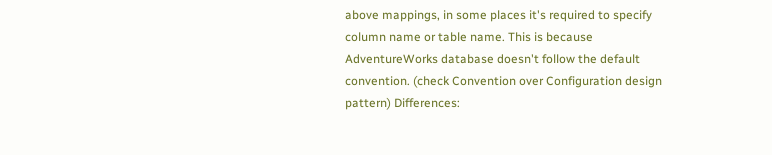above mappings, in some places it's required to specify column name or table name. This is because AdventureWorks database doesn't follow the default convention. (check Convention over Configuration design pattern) Differences: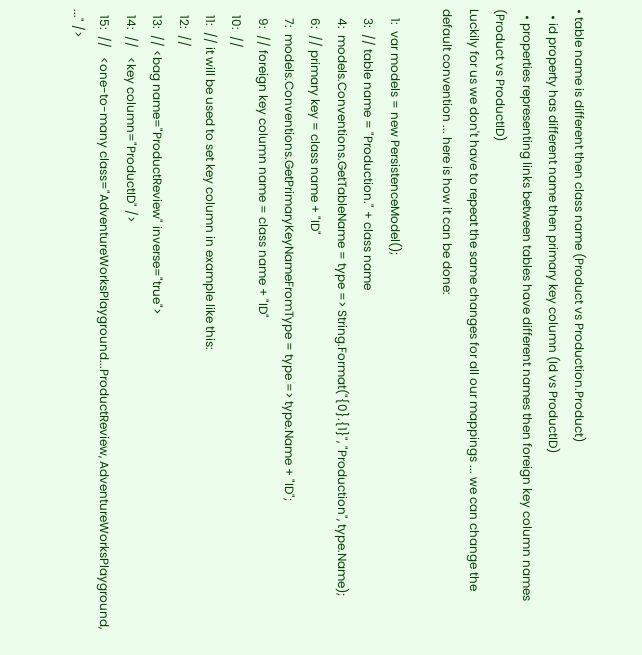• table name is different then class name (Product vs Production.Product)
  • id property has different name then primary key column (Id vs ProductID)
  • properties representing links between tables have different names then foreign key column names (Product vs ProductID)
Luckily for us we don't have to repeat the same changes for all our mappings ... we can change the default convention ... here is how it can be done:

   1:  var models = new PersistenceModel();
   3:  // table name = "Production." + class name
   4:  models.Conventions.GetTableName = type => String.Format("{0}.{1}", "Production", type.Name);
   6:  // primary key = class name + "ID"
   7:  models.Conventions.GetPrimaryKeyNameFromType = type => type.Name + "ID";
   9:  // foreign key column name = class name + "ID"
  10:  //
  11:  // it will be used to set key column in example like this:
  12:  //
  13:  // <bag name="ProductReview" inverse="true">
  14:  //   <key column="ProductID" />
  15:  //   <one-to-many class="AdventureWorksPlayground...ProductReview, AdventureWorksPlayground, ..." />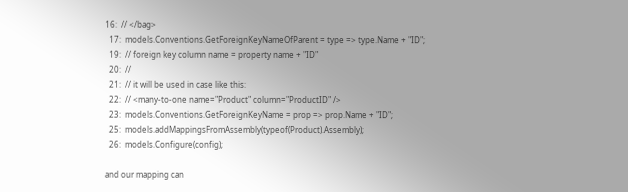16:  // </bag>
  17:  models.Conventions.GetForeignKeyNameOfParent = type => type.Name + "ID";
  19:  // foreign key column name = property name + "ID"
  20:  //
  21:  // it will be used in case like this:
  22:  // <many-to-one name="Product" column="ProductID" />
  23:  models.Conventions.GetForeignKeyName = prop => prop.Name + "ID";
  25:  models.addMappingsFromAssembly(typeof(Product).Assembly);
  26:  models.Configure(config);

and our mapping can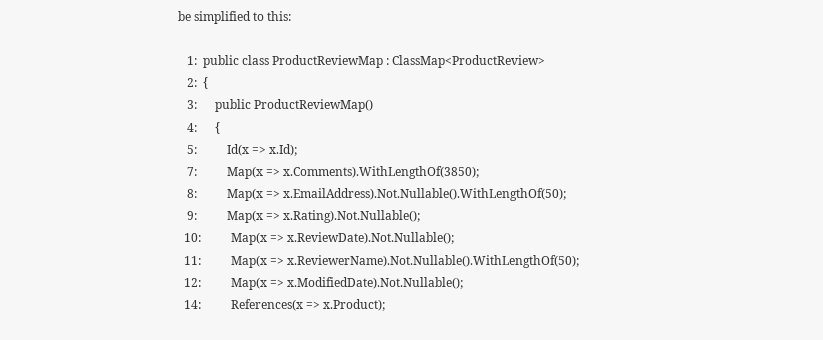be simplified to this:

   1:  public class ProductReviewMap : ClassMap<ProductReview>
   2:  {
   3:      public ProductReviewMap()
   4:      {
   5:          Id(x => x.Id);
   7:          Map(x => x.Comments).WithLengthOf(3850);
   8:          Map(x => x.EmailAddress).Not.Nullable().WithLengthOf(50);
   9:          Map(x => x.Rating).Not.Nullable();
  10:          Map(x => x.ReviewDate).Not.Nullable();
  11:          Map(x => x.ReviewerName).Not.Nullable().WithLengthOf(50);
  12:          Map(x => x.ModifiedDate).Not.Nullable();
  14:          References(x => x.Product);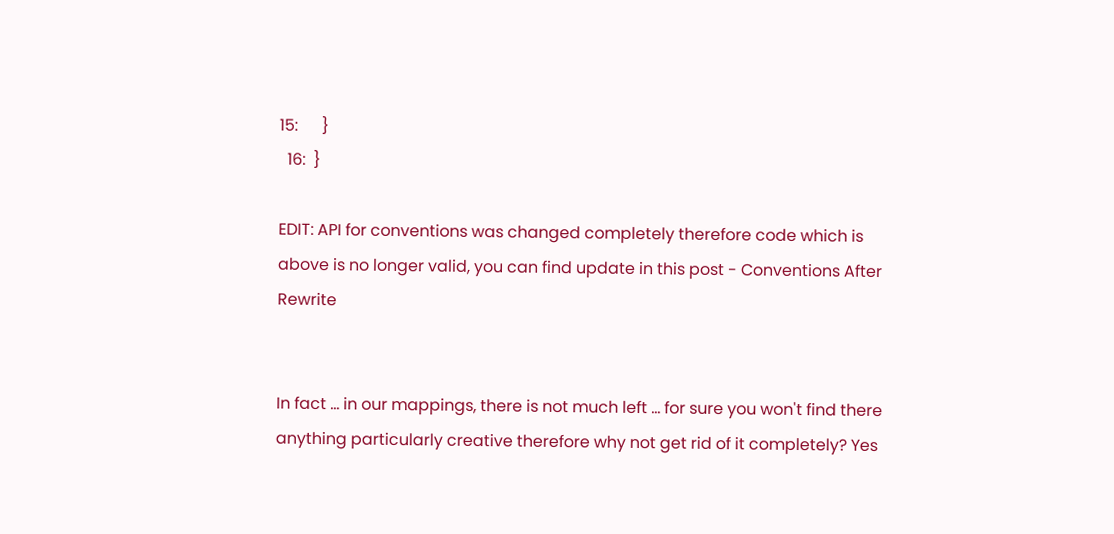15:      }
  16:  }

EDIT: API for conventions was changed completely therefore code which is above is no longer valid, you can find update in this post - Conventions After Rewrite


In fact ... in our mappings, there is not much left ... for sure you won't find there anything particularly creative therefore why not get rid of it completely? Yes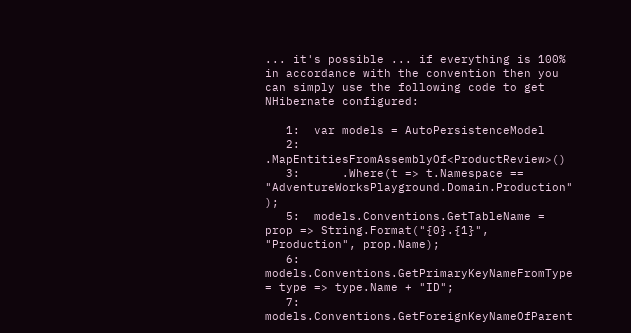... it's possible ... if everything is 100% in accordance with the convention then you can simply use the following code to get NHibernate configured:

   1:  var models = AutoPersistenceModel
   2:      .MapEntitiesFromAssemblyOf<ProductReview>()
   3:      .Where(t => t.Namespace == "AdventureWorksPlayground.Domain.Production" );
   5:  models.Conventions.GetTableName = prop => String.Format("{0}.{1}", "Production", prop.Name);
   6:  models.Conventions.GetPrimaryKeyNameFromType = type => type.Name + "ID";
   7:  models.Conventions.GetForeignKeyNameOfParent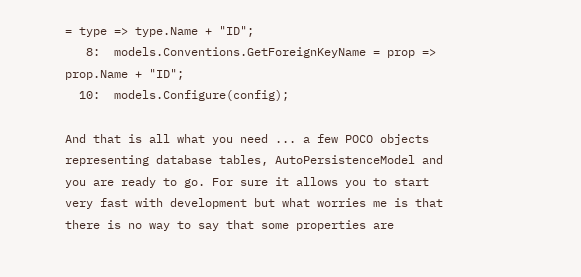= type => type.Name + "ID";
   8:  models.Conventions.GetForeignKeyName = prop => prop.Name + "ID";
  10:  models.Configure(config);

And that is all what you need ... a few POCO objects representing database tables, AutoPersistenceModel and you are ready to go. For sure it allows you to start very fast with development but what worries me is that there is no way to say that some properties are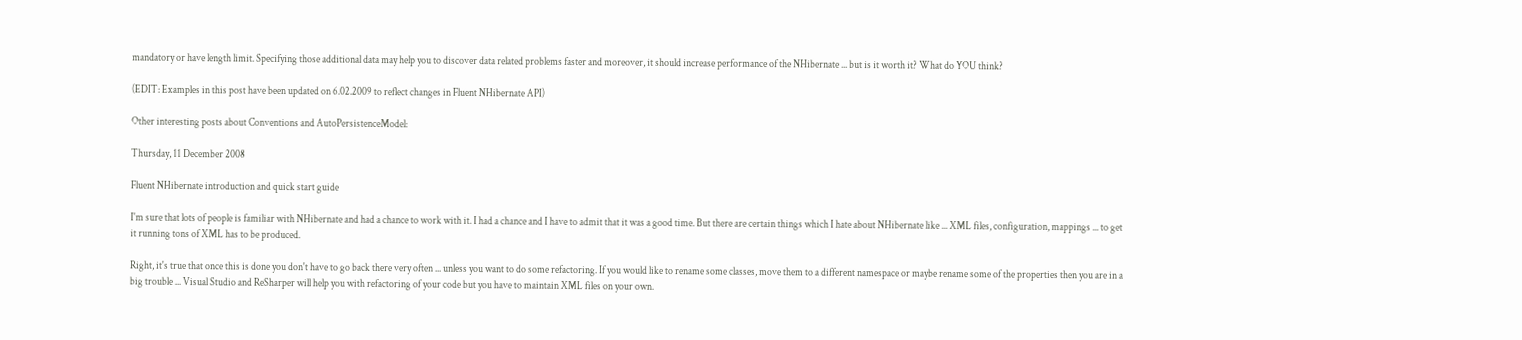mandatory or have length limit. Specifying those additional data may help you to discover data related problems faster and moreover, it should increase performance of the NHibernate ... but is it worth it? What do YOU think?

(EDIT: Examples in this post have been updated on 6.02.2009 to reflect changes in Fluent NHibernate API)

Other interesting posts about Conventions and AutoPersistenceModel:

Thursday, 11 December 2008

Fluent NHibernate introduction and quick start guide

I'm sure that lots of people is familiar with NHibernate and had a chance to work with it. I had a chance and I have to admit that it was a good time. But there are certain things which I hate about NHibernate like ... XML files, configuration, mappings ... to get it running tons of XML has to be produced.

Right, it's true that once this is done you don't have to go back there very often ... unless you want to do some refactoring. If you would like to rename some classes, move them to a different namespace or maybe rename some of the properties then you are in a big trouble ... Visual Studio and ReSharper will help you with refactoring of your code but you have to maintain XML files on your own.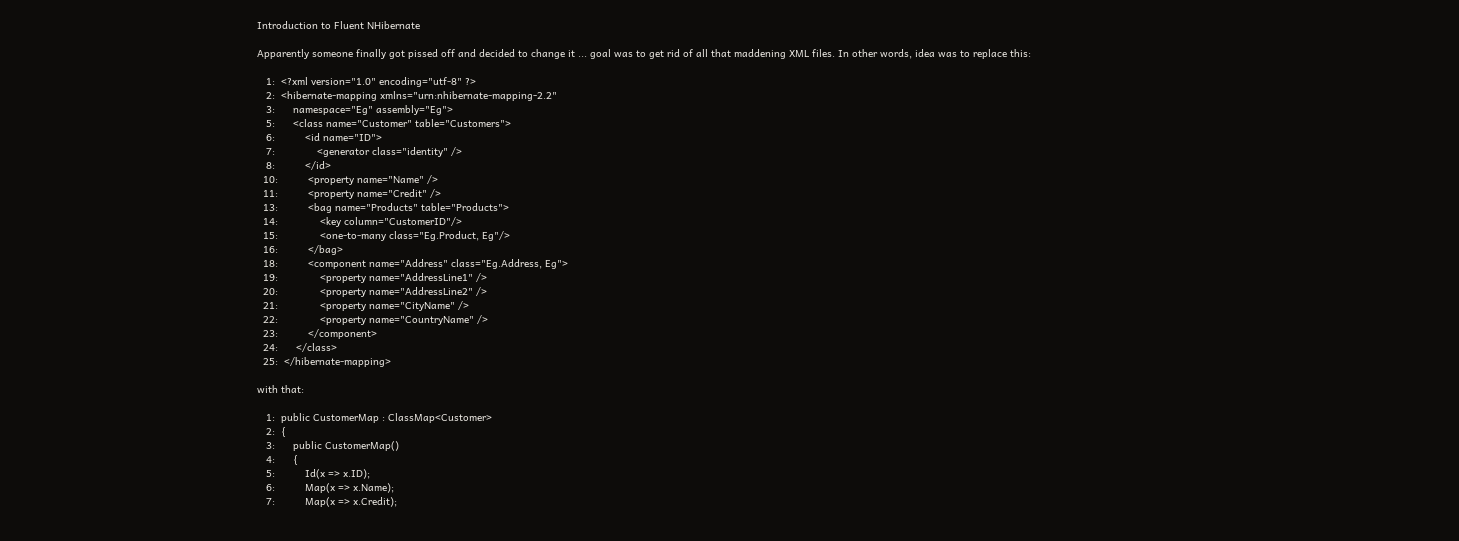Introduction to Fluent NHibernate

Apparently someone finally got pissed off and decided to change it ... goal was to get rid of all that maddening XML files. In other words, idea was to replace this:

   1:  <?xml version="1.0" encoding="utf-8" ?>
   2:  <hibernate-mapping xmlns="urn:nhibernate-mapping-2.2"
   3:      namespace="Eg" assembly="Eg">
   5:      <class name="Customer" table="Customers">
   6:          <id name="ID">
   7:              <generator class="identity" />
   8:          </id>
  10:          <property name="Name" />
  11:          <property name="Credit" />
  13:          <bag name="Products" table="Products">
  14:              <key column="CustomerID"/>
  15:              <one-to-many class="Eg.Product, Eg"/>
  16:          </bag>
  18:          <component name="Address" class="Eg.Address, Eg">
  19:              <property name="AddressLine1" />
  20:              <property name="AddressLine2" />
  21:              <property name="CityName" />
  22:              <property name="CountryName" />
  23:          </component>
  24:      </class>
  25:  </hibernate-mapping>

with that:

   1:  public CustomerMap : ClassMap<Customer>
   2:  {
   3:      public CustomerMap()
   4:      {
   5:          Id(x => x.ID);
   6:          Map(x => x.Name);
   7:          Map(x => x.Credit);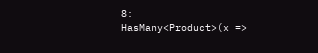8:          HasMany<Product>(x =>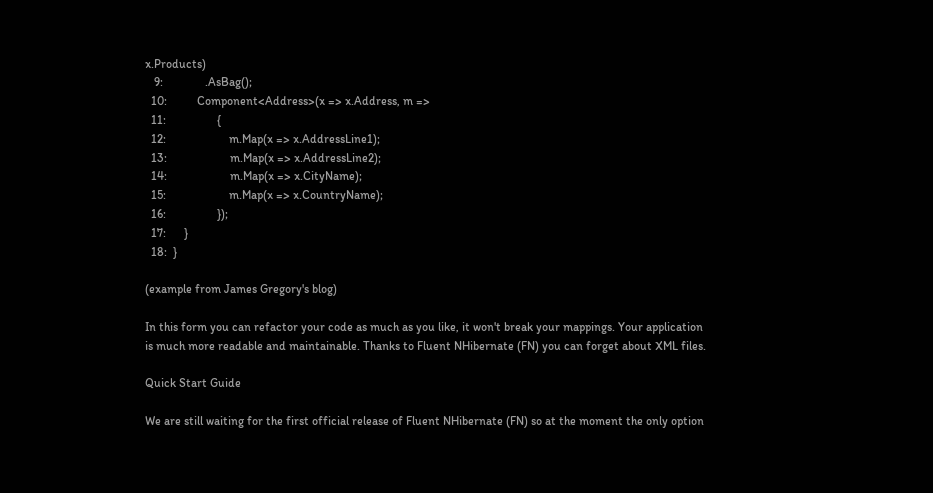x.Products)
   9:              .AsBag();
  10:          Component<Address>(x => x.Address, m =>
  11:                 {
  12:                     m.Map(x => x.AddressLine1);
  13:                     m.Map(x => x.AddressLine2);
  14:                     m.Map(x => x.CityName);
  15:                     m.Map(x => x.CountryName);
  16:                 });
  17:      }
  18:  }

(example from James Gregory's blog)

In this form you can refactor your code as much as you like, it won't break your mappings. Your application is much more readable and maintainable. Thanks to Fluent NHibernate (FN) you can forget about XML files.

Quick Start Guide

We are still waiting for the first official release of Fluent NHibernate (FN) so at the moment the only option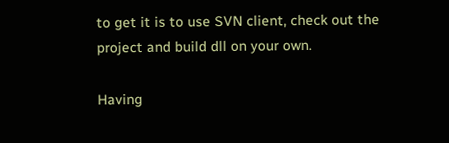to get it is to use SVN client, check out the project and build dll on your own.

Having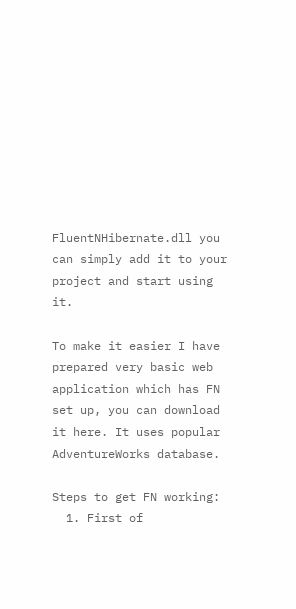FluentNHibernate.dll you can simply add it to your project and start using it.

To make it easier I have prepared very basic web application which has FN set up, you can download it here. It uses popular AdventureWorks database.

Steps to get FN working:
  1. First of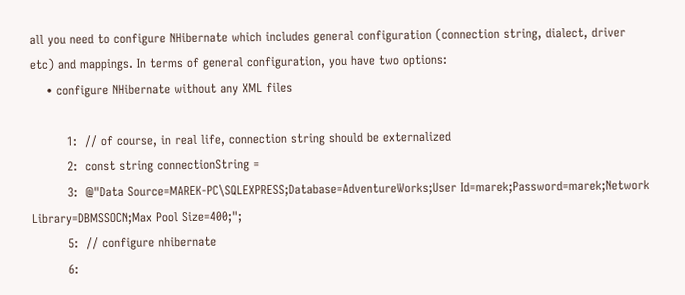all you need to configure NHibernate which includes general configuration (connection string, dialect, driver etc) and mappings. In terms of general configuration, you have two options:
    • configure NHibernate without any XML files

         1:  // of course, in real life, connection string should be externalized
         2:  const string connectionString =
         3:  @"Data Source=MAREK-PC\SQLEXPRESS;Database=AdventureWorks;User Id=marek;Password=marek;Network Library=DBMSSOCN;Max Pool Size=400;";
         5:  // configure nhibernate
         6: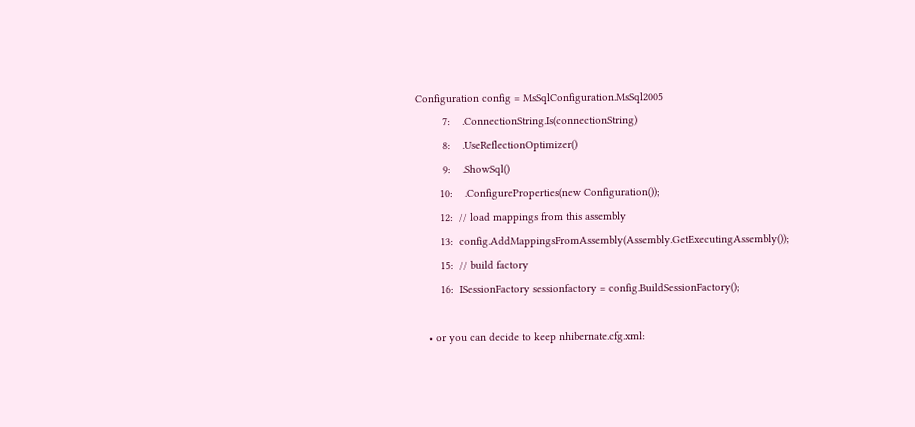Configuration config = MsSqlConfiguration.MsSql2005
         7:    .ConnectionString.Is(connectionString)
         8:    .UseReflectionOptimizer()
         9:    .ShowSql()
        10:    .ConfigureProperties(new Configuration());
        12:  // load mappings from this assembly
        13:  config.AddMappingsFromAssembly(Assembly.GetExecutingAssembly());
        15:  // build factory
        16:  ISessionFactory sessionfactory = config.BuildSessionFactory();

    • or you can decide to keep nhibernate.cfg.xml: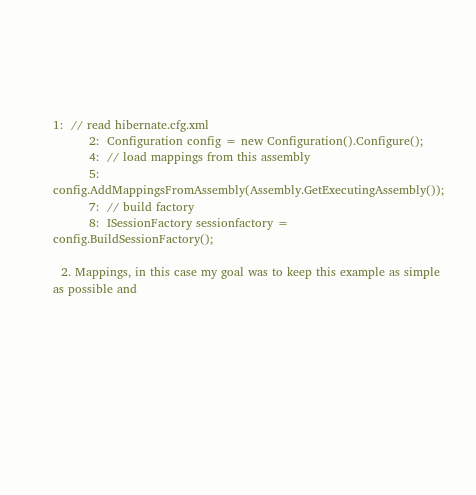1:  // read hibernate.cfg.xml
         2:  Configuration config = new Configuration().Configure();
         4:  // load mappings from this assembly
         5:  config.AddMappingsFromAssembly(Assembly.GetExecutingAssembly());
         7:  // build factory
         8:  ISessionFactory sessionfactory = config.BuildSessionFactory();

  2. Mappings, in this case my goal was to keep this example as simple as possible and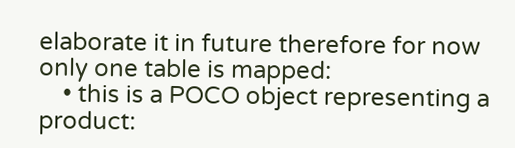elaborate it in future therefore for now only one table is mapped:
    • this is a POCO object representing a product: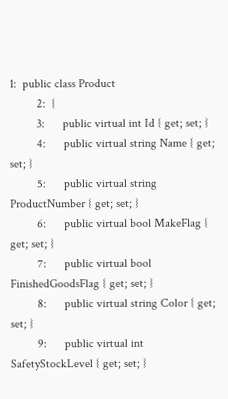1:  public class Product
         2:  {
         3:      public virtual int Id { get; set; }
         4:      public virtual string Name { get; set; }
         5:      public virtual string ProductNumber { get; set; }
         6:      public virtual bool MakeFlag { get; set; }
         7:      public virtual bool FinishedGoodsFlag { get; set; }
         8:      public virtual string Color { get; set; }
         9:      public virtual int SafetyStockLevel { get; set; }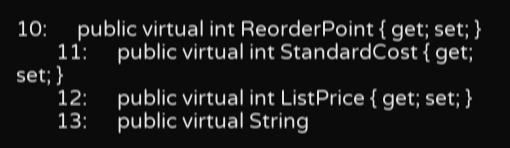10:      public virtual int ReorderPoint { get; set; }
        11:      public virtual int StandardCost { get; set; }
        12:      public virtual int ListPrice { get; set; }
        13:      public virtual String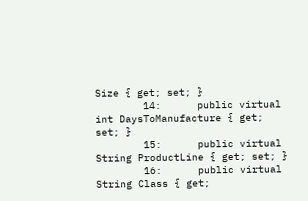Size { get; set; }
        14:      public virtual int DaysToManufacture { get; set; }
        15:      public virtual String ProductLine { get; set; }
        16:      public virtual String Class { get;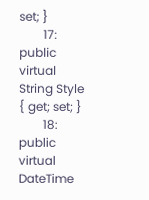set; }
        17:      public virtual String Style { get; set; }
        18:      public virtual DateTime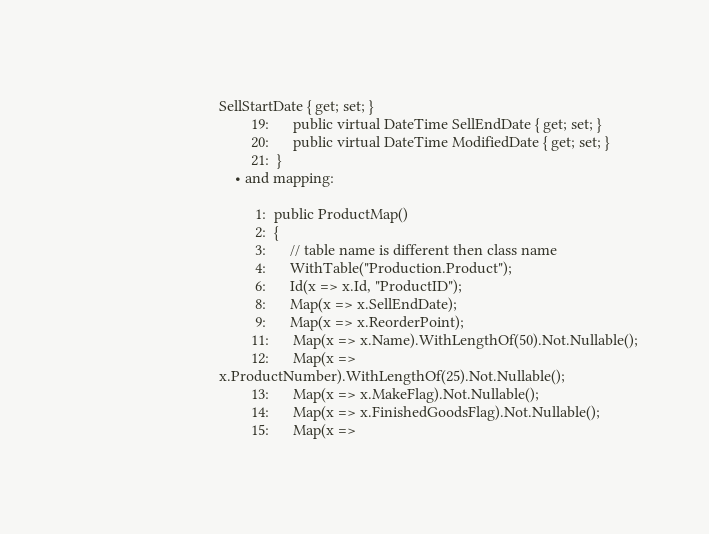SellStartDate { get; set; }
        19:      public virtual DateTime SellEndDate { get; set; }
        20:      public virtual DateTime ModifiedDate { get; set; }
        21:  }
    • and mapping:

         1:  public ProductMap()
         2:  {
         3:      // table name is different then class name
         4:      WithTable("Production.Product");
         6:      Id(x => x.Id, "ProductID");
         8:      Map(x => x.SellEndDate);
         9:      Map(x => x.ReorderPoint);
        11:      Map(x => x.Name).WithLengthOf(50).Not.Nullable();
        12:      Map(x => x.ProductNumber).WithLengthOf(25).Not.Nullable();
        13:      Map(x => x.MakeFlag).Not.Nullable();
        14:      Map(x => x.FinishedGoodsFlag).Not.Nullable();
        15:      Map(x =>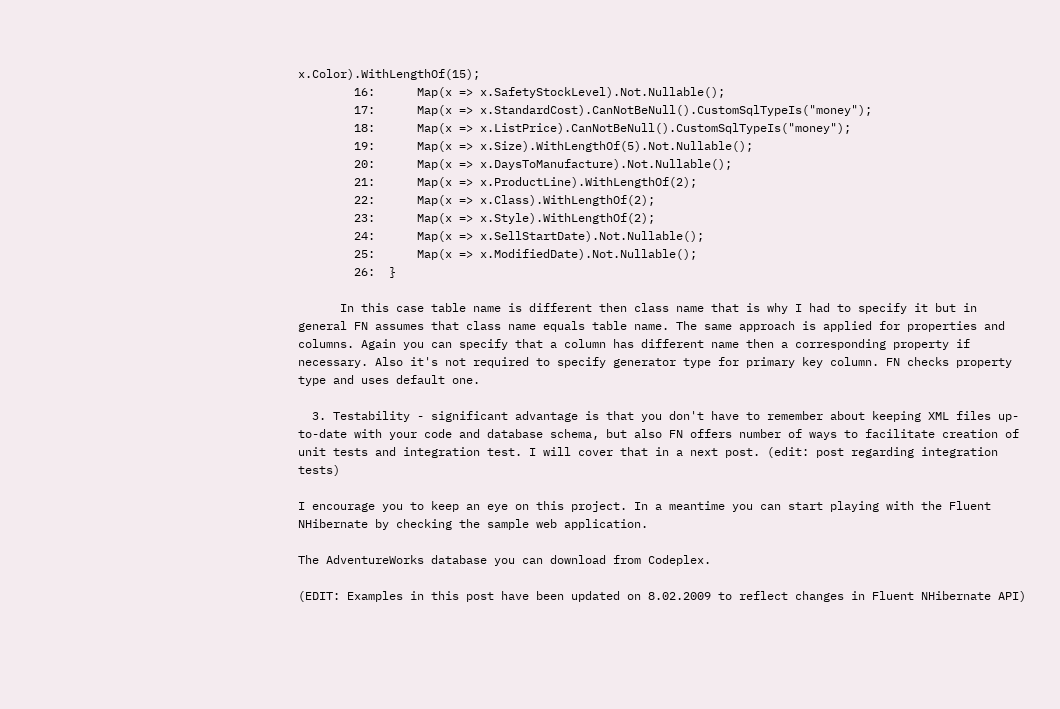x.Color).WithLengthOf(15);
        16:      Map(x => x.SafetyStockLevel).Not.Nullable();
        17:      Map(x => x.StandardCost).CanNotBeNull().CustomSqlTypeIs("money");
        18:      Map(x => x.ListPrice).CanNotBeNull().CustomSqlTypeIs("money");
        19:      Map(x => x.Size).WithLengthOf(5).Not.Nullable();
        20:      Map(x => x.DaysToManufacture).Not.Nullable();
        21:      Map(x => x.ProductLine).WithLengthOf(2);
        22:      Map(x => x.Class).WithLengthOf(2);
        23:      Map(x => x.Style).WithLengthOf(2);
        24:      Map(x => x.SellStartDate).Not.Nullable();
        25:      Map(x => x.ModifiedDate).Not.Nullable();
        26:  }

      In this case table name is different then class name that is why I had to specify it but in general FN assumes that class name equals table name. The same approach is applied for properties and columns. Again you can specify that a column has different name then a corresponding property if necessary. Also it's not required to specify generator type for primary key column. FN checks property type and uses default one.

  3. Testability - significant advantage is that you don't have to remember about keeping XML files up-to-date with your code and database schema, but also FN offers number of ways to facilitate creation of unit tests and integration test. I will cover that in a next post. (edit: post regarding integration tests)

I encourage you to keep an eye on this project. In a meantime you can start playing with the Fluent NHibernate by checking the sample web application.

The AdventureWorks database you can download from Codeplex.

(EDIT: Examples in this post have been updated on 8.02.2009 to reflect changes in Fluent NHibernate API)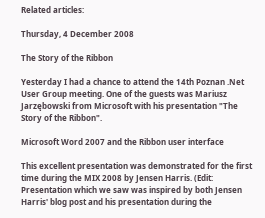Related articles:

Thursday, 4 December 2008

The Story of the Ribbon

Yesterday I had a chance to attend the 14th Poznan .Net User Group meeting. One of the guests was Mariusz Jarzębowski from Microsoft with his presentation "The Story of the Ribbon".

Microsoft Word 2007 and the Ribbon user interface

This excellent presentation was demonstrated for the first time during the MIX 2008 by Jensen Harris. (Edit: Presentation which we saw was inspired by both Jensen Harris' blog post and his presentation during the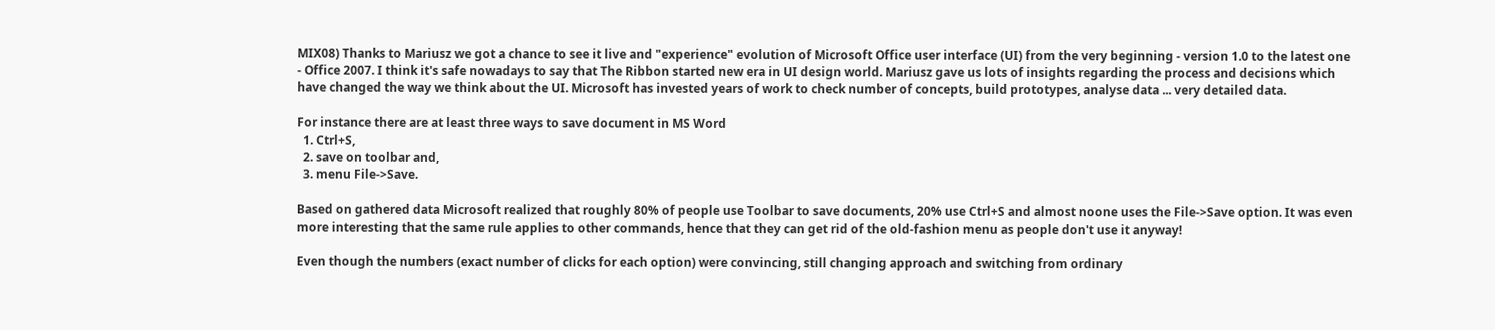MIX08) Thanks to Mariusz we got a chance to see it live and "experience" evolution of Microsoft Office user interface (UI) from the very beginning - version 1.0 to the latest one - Office 2007. I think it's safe nowadays to say that The Ribbon started new era in UI design world. Mariusz gave us lots of insights regarding the process and decisions which have changed the way we think about the UI. Microsoft has invested years of work to check number of concepts, build prototypes, analyse data ... very detailed data.

For instance there are at least three ways to save document in MS Word
  1. Ctrl+S,
  2. save on toolbar and,
  3. menu File->Save.

Based on gathered data Microsoft realized that roughly 80% of people use Toolbar to save documents, 20% use Ctrl+S and almost noone uses the File->Save option. It was even more interesting that the same rule applies to other commands, hence that they can get rid of the old-fashion menu as people don't use it anyway!

Even though the numbers (exact number of clicks for each option) were convincing, still changing approach and switching from ordinary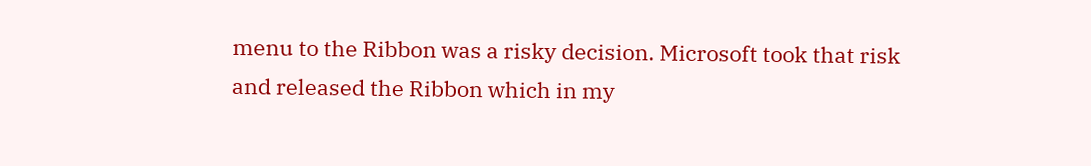menu to the Ribbon was a risky decision. Microsoft took that risk and released the Ribbon which in my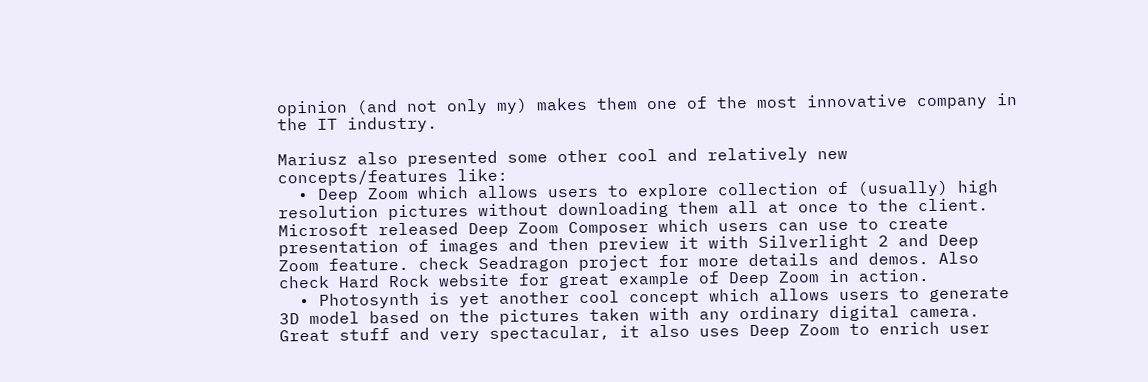opinion (and not only my) makes them one of the most innovative company in the IT industry.

Mariusz also presented some other cool and relatively new concepts/features like:
  • Deep Zoom which allows users to explore collection of (usually) high resolution pictures without downloading them all at once to the client. Microsoft released Deep Zoom Composer which users can use to create presentation of images and then preview it with Silverlight 2 and Deep Zoom feature. check Seadragon project for more details and demos. Also check Hard Rock website for great example of Deep Zoom in action.
  • Photosynth is yet another cool concept which allows users to generate 3D model based on the pictures taken with any ordinary digital camera. Great stuff and very spectacular, it also uses Deep Zoom to enrich user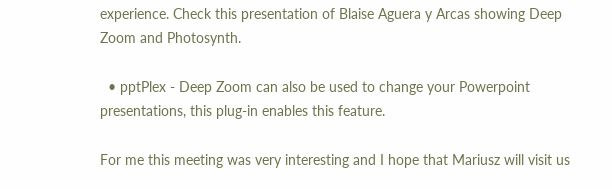experience. Check this presentation of Blaise Aguera y Arcas showing Deep Zoom and Photosynth.

  • pptPlex - Deep Zoom can also be used to change your Powerpoint presentations, this plug-in enables this feature.

For me this meeting was very interesting and I hope that Mariusz will visit us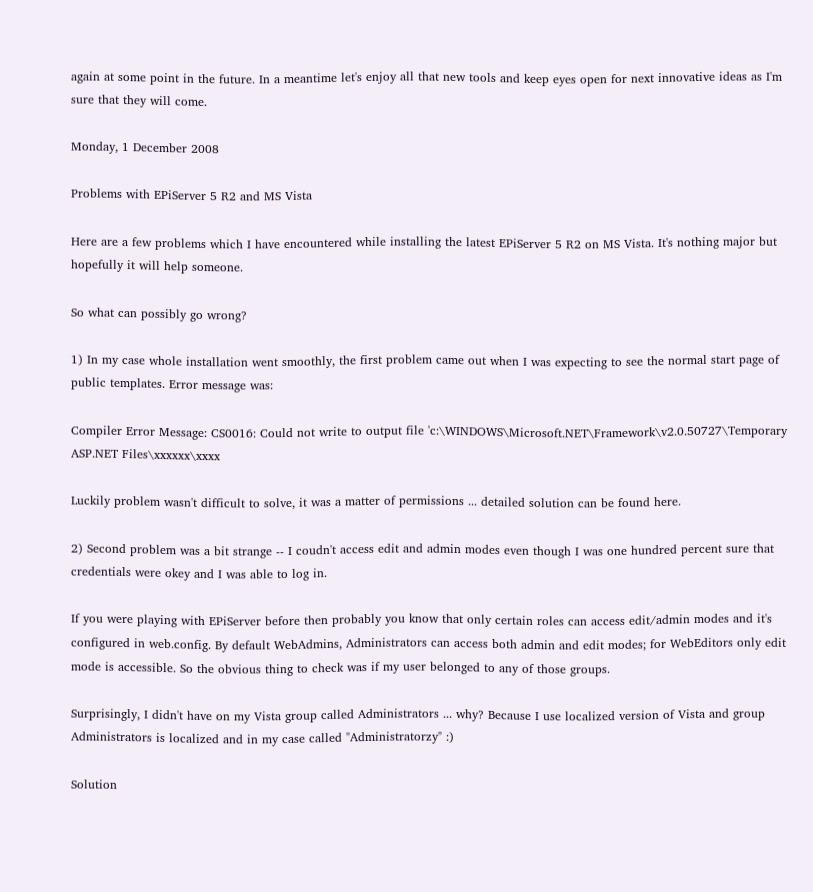again at some point in the future. In a meantime let's enjoy all that new tools and keep eyes open for next innovative ideas as I'm sure that they will come.

Monday, 1 December 2008

Problems with EPiServer 5 R2 and MS Vista

Here are a few problems which I have encountered while installing the latest EPiServer 5 R2 on MS Vista. It's nothing major but hopefully it will help someone.

So what can possibly go wrong?

1) In my case whole installation went smoothly, the first problem came out when I was expecting to see the normal start page of public templates. Error message was:

Compiler Error Message: CS0016: Could not write to output file 'c:\WINDOWS\Microsoft.NET\Framework\v2.0.50727\Temporary ASP.NET Files\xxxxxx\xxxx

Luckily problem wasn't difficult to solve, it was a matter of permissions ... detailed solution can be found here.

2) Second problem was a bit strange -- I coudn't access edit and admin modes even though I was one hundred percent sure that credentials were okey and I was able to log in.

If you were playing with EPiServer before then probably you know that only certain roles can access edit/admin modes and it's configured in web.config. By default WebAdmins, Administrators can access both admin and edit modes; for WebEditors only edit mode is accessible. So the obvious thing to check was if my user belonged to any of those groups.

Surprisingly, I didn't have on my Vista group called Administrators ... why? Because I use localized version of Vista and group Administrators is localized and in my case called "Administratorzy" :)

Solution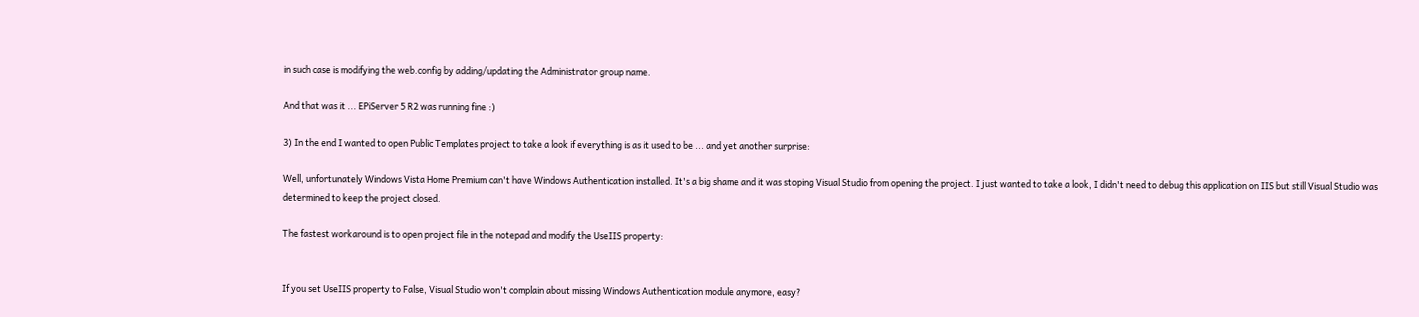in such case is modifying the web.config by adding/updating the Administrator group name.

And that was it ... EPiServer 5 R2 was running fine :)

3) In the end I wanted to open Public Templates project to take a look if everything is as it used to be ... and yet another surprise:

Well, unfortunately Windows Vista Home Premium can't have Windows Authentication installed. It's a big shame and it was stoping Visual Studio from opening the project. I just wanted to take a look, I didn't need to debug this application on IIS but still Visual Studio was determined to keep the project closed.

The fastest workaround is to open project file in the notepad and modify the UseIIS property:


If you set UseIIS property to False, Visual Studio won't complain about missing Windows Authentication module anymore, easy?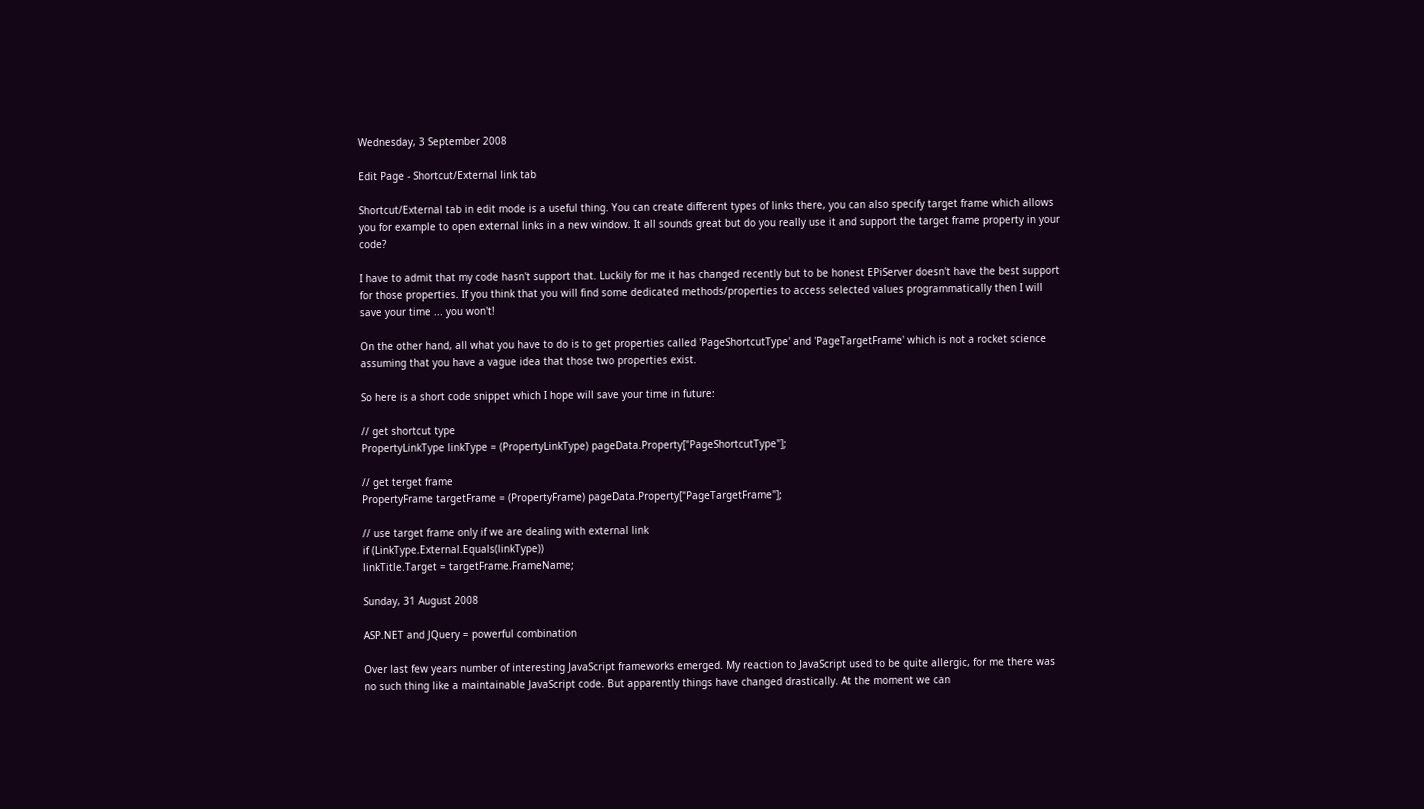Wednesday, 3 September 2008

Edit Page - Shortcut/External link tab

Shortcut/External tab in edit mode is a useful thing. You can create different types of links there, you can also specify target frame which allows you for example to open external links in a new window. It all sounds great but do you really use it and support the target frame property in your code?

I have to admit that my code hasn't support that. Luckily for me it has changed recently but to be honest EPiServer doesn't have the best support for those properties. If you think that you will find some dedicated methods/properties to access selected values programmatically then I will save your time ... you won't!

On the other hand, all what you have to do is to get properties called 'PageShortcutType' and 'PageTargetFrame' which is not a rocket science assuming that you have a vague idea that those two properties exist.

So here is a short code snippet which I hope will save your time in future:

// get shortcut type
PropertyLinkType linkType = (PropertyLinkType) pageData.Property["PageShortcutType"];

// get terget frame
PropertyFrame targetFrame = (PropertyFrame) pageData.Property["PageTargetFrame"];

// use target frame only if we are dealing with external link
if (LinkType.External.Equals(linkType))
linkTitle.Target = targetFrame.FrameName;

Sunday, 31 August 2008

ASP.NET and JQuery = powerful combination

Over last few years number of interesting JavaScript frameworks emerged. My reaction to JavaScript used to be quite allergic, for me there was no such thing like a maintainable JavaScript code. But apparently things have changed drastically. At the moment we can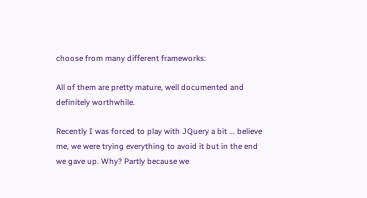choose from many different frameworks:

All of them are pretty mature, well documented and definitely worthwhile.

Recently I was forced to play with JQuery a bit ... believe me, we were trying everything to avoid it but in the end we gave up. Why? Partly because we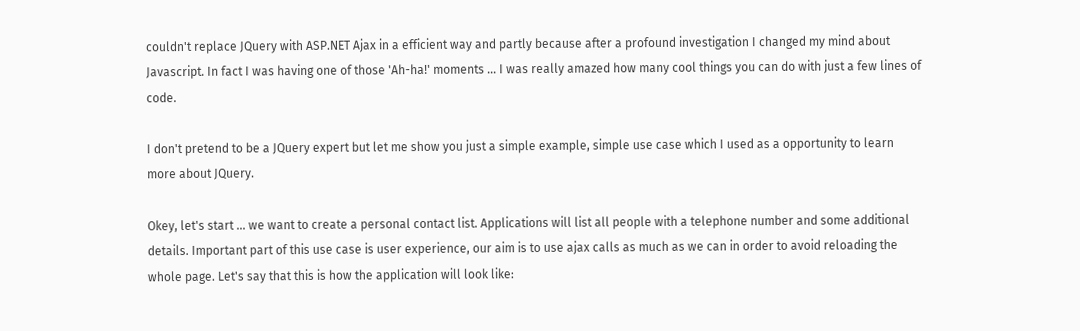couldn't replace JQuery with ASP.NET Ajax in a efficient way and partly because after a profound investigation I changed my mind about Javascript. In fact I was having one of those 'Ah-ha!' moments ... I was really amazed how many cool things you can do with just a few lines of code.

I don't pretend to be a JQuery expert but let me show you just a simple example, simple use case which I used as a opportunity to learn more about JQuery.

Okey, let's start ... we want to create a personal contact list. Applications will list all people with a telephone number and some additional details. Important part of this use case is user experience, our aim is to use ajax calls as much as we can in order to avoid reloading the whole page. Let's say that this is how the application will look like: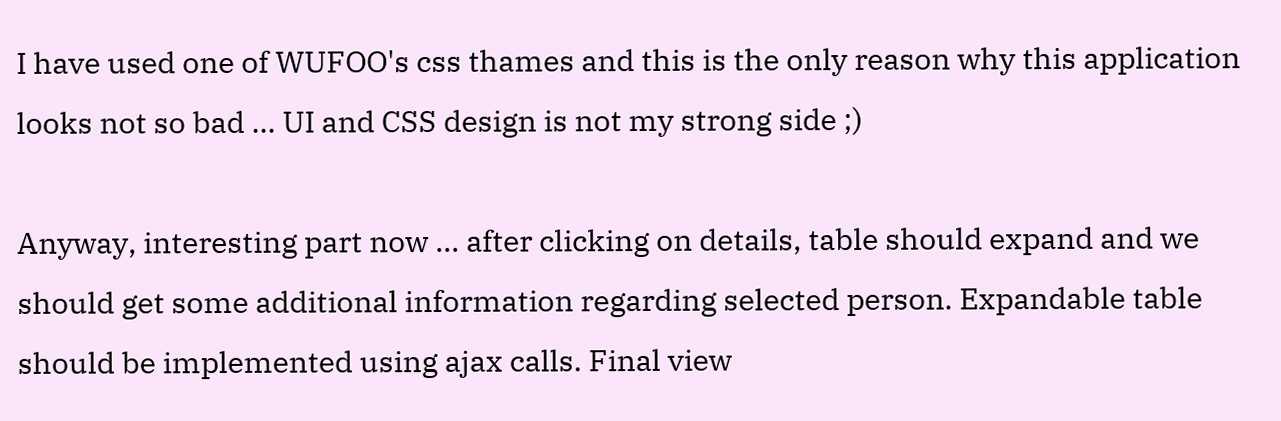I have used one of WUFOO's css thames and this is the only reason why this application looks not so bad ... UI and CSS design is not my strong side ;)

Anyway, interesting part now ... after clicking on details, table should expand and we should get some additional information regarding selected person. Expandable table should be implemented using ajax calls. Final view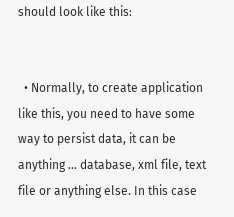should look like this:


  • Normally, to create application like this, you need to have some way to persist data, it can be anything ... database, xml file, text file or anything else. In this case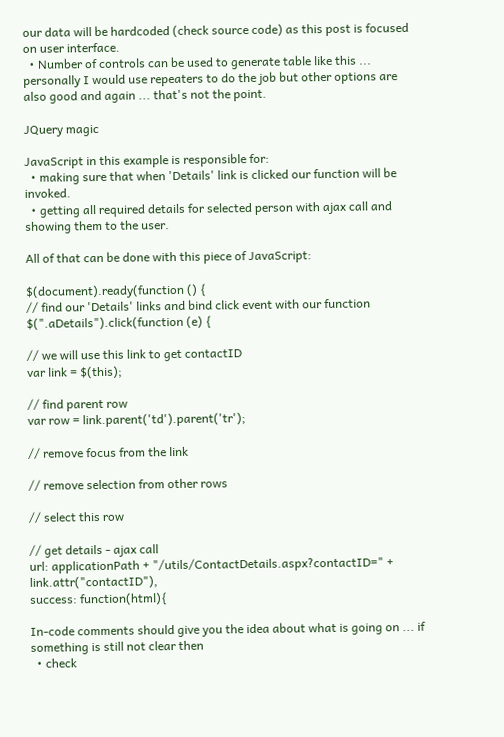our data will be hardcoded (check source code) as this post is focused on user interface.
  • Number of controls can be used to generate table like this ... personally I would use repeaters to do the job but other options are also good and again ... that's not the point.

JQuery magic

JavaScript in this example is responsible for:
  • making sure that when 'Details' link is clicked our function will be invoked.
  • getting all required details for selected person with ajax call and showing them to the user.

All of that can be done with this piece of JavaScript:

$(document).ready(function () {
// find our 'Details' links and bind click event with our function
$(".aDetails").click(function (e) {

// we will use this link to get contactID
var link = $(this);

// find parent row
var row = link.parent('td').parent('tr');

// remove focus from the link

// remove selection from other rows

// select this row

// get details - ajax call
url: applicationPath + "/utils/ContactDetails.aspx?contactID=" + link.attr("contactID"),
success: function(html){

In-code comments should give you the idea about what is going on ... if something is still not clear then
  • check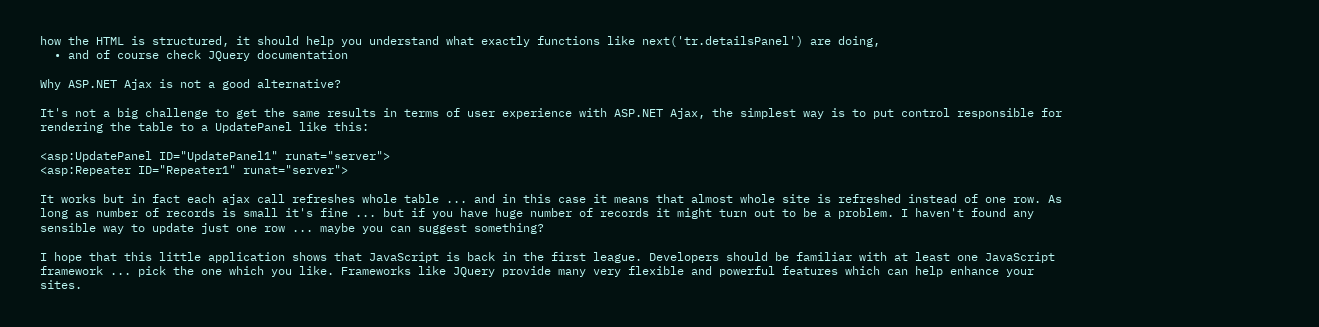how the HTML is structured, it should help you understand what exactly functions like next('tr.detailsPanel') are doing,
  • and of course check JQuery documentation

Why ASP.NET Ajax is not a good alternative?

It's not a big challenge to get the same results in terms of user experience with ASP.NET Ajax, the simplest way is to put control responsible for rendering the table to a UpdatePanel like this:

<asp:UpdatePanel ID="UpdatePanel1" runat="server">
<asp:Repeater ID="Repeater1" runat="server">

It works but in fact each ajax call refreshes whole table ... and in this case it means that almost whole site is refreshed instead of one row. As long as number of records is small it's fine ... but if you have huge number of records it might turn out to be a problem. I haven't found any sensible way to update just one row ... maybe you can suggest something?

I hope that this little application shows that JavaScript is back in the first league. Developers should be familiar with at least one JavaScript framework ... pick the one which you like. Frameworks like JQuery provide many very flexible and powerful features which can help enhance your sites.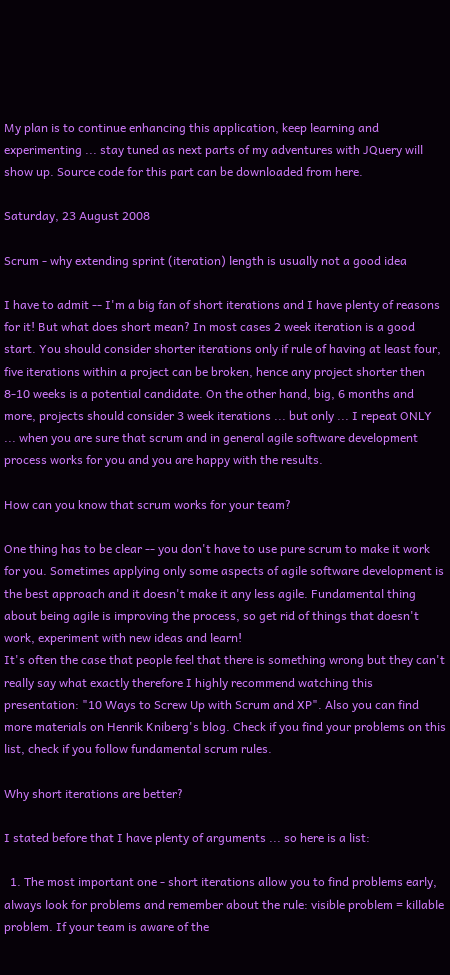My plan is to continue enhancing this application, keep learning and experimenting ... stay tuned as next parts of my adventures with JQuery will show up. Source code for this part can be downloaded from here.

Saturday, 23 August 2008

Scrum - why extending sprint (iteration) length is usually not a good idea

I have to admit -- I'm a big fan of short iterations and I have plenty of reasons for it! But what does short mean? In most cases 2 week iteration is a good start. You should consider shorter iterations only if rule of having at least four, five iterations within a project can be broken, hence any project shorter then 8-10 weeks is a potential candidate. On the other hand, big, 6 months and more, projects should consider 3 week iterations ... but only ... I repeat ONLY ... when you are sure that scrum and in general agile software development process works for you and you are happy with the results.

How can you know that scrum works for your team?

One thing has to be clear -- you don't have to use pure scrum to make it work for you. Sometimes applying only some aspects of agile software development is the best approach and it doesn't make it any less agile. Fundamental thing about being agile is improving the process, so get rid of things that doesn't work, experiment with new ideas and learn!
It's often the case that people feel that there is something wrong but they can't really say what exactly therefore I highly recommend watching this presentation: "10 Ways to Screw Up with Scrum and XP". Also you can find more materials on Henrik Kniberg's blog. Check if you find your problems on this list, check if you follow fundamental scrum rules.

Why short iterations are better?

I stated before that I have plenty of arguments ... so here is a list:

  1. The most important one - short iterations allow you to find problems early, always look for problems and remember about the rule: visible problem = killable problem. If your team is aware of the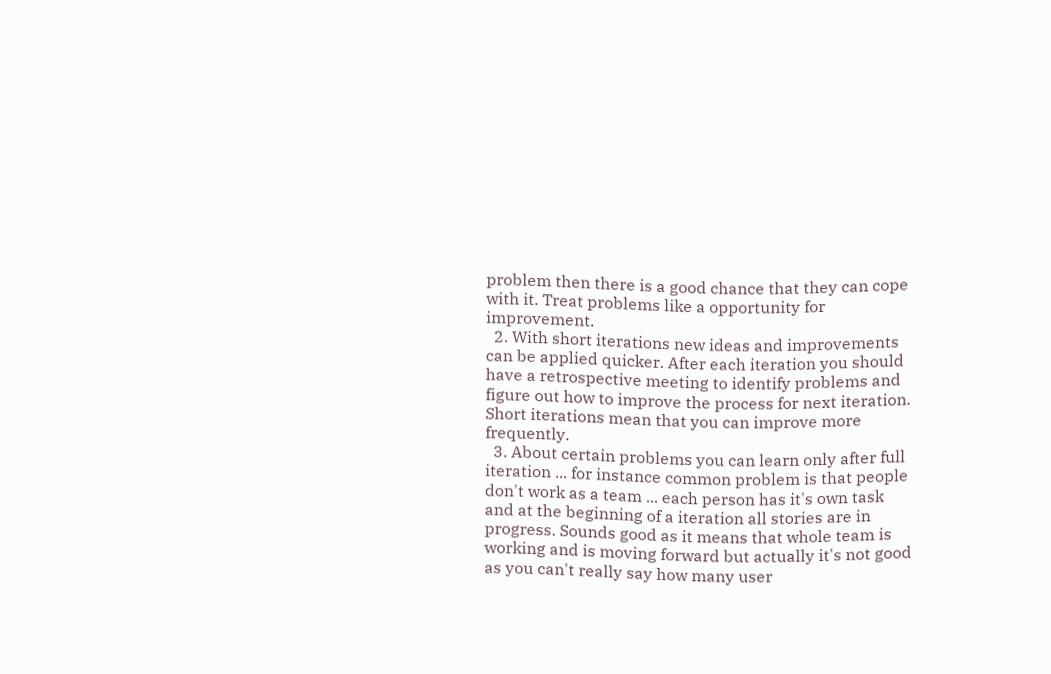problem then there is a good chance that they can cope with it. Treat problems like a opportunity for improvement.
  2. With short iterations new ideas and improvements can be applied quicker. After each iteration you should have a retrospective meeting to identify problems and figure out how to improve the process for next iteration. Short iterations mean that you can improve more frequently.
  3. About certain problems you can learn only after full iteration ... for instance common problem is that people don't work as a team ... each person has it's own task and at the beginning of a iteration all stories are in progress. Sounds good as it means that whole team is working and is moving forward but actually it's not good as you can't really say how many user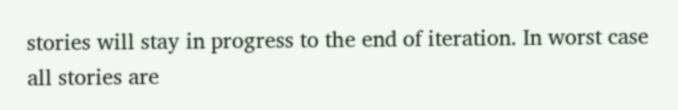stories will stay in progress to the end of iteration. In worst case all stories are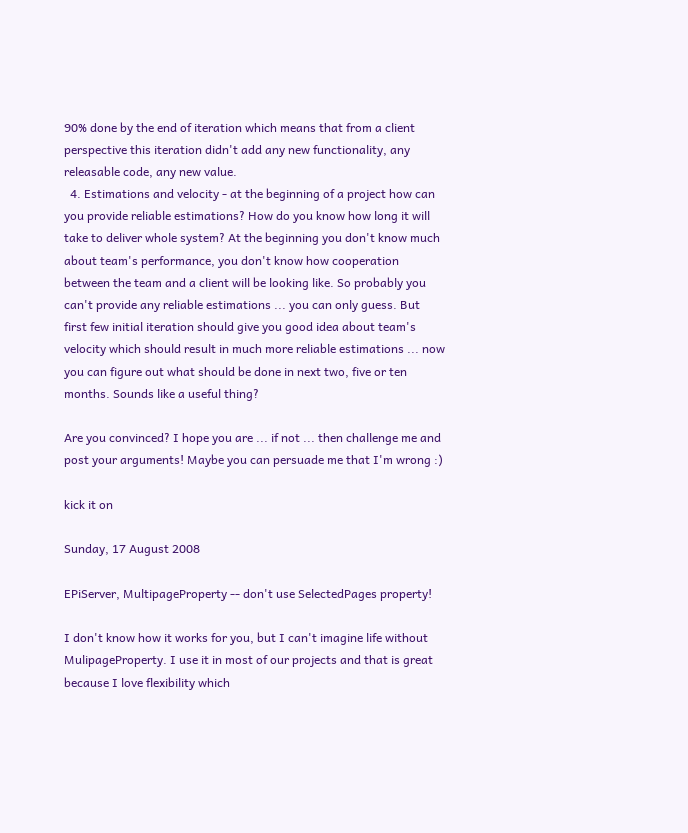90% done by the end of iteration which means that from a client perspective this iteration didn't add any new functionality, any releasable code, any new value.
  4. Estimations and velocity - at the beginning of a project how can you provide reliable estimations? How do you know how long it will take to deliver whole system? At the beginning you don't know much about team's performance, you don't know how cooperation between the team and a client will be looking like. So probably you can't provide any reliable estimations ... you can only guess. But first few initial iteration should give you good idea about team's velocity which should result in much more reliable estimations ... now you can figure out what should be done in next two, five or ten months. Sounds like a useful thing?

Are you convinced? I hope you are ... if not ... then challenge me and post your arguments! Maybe you can persuade me that I'm wrong :)

kick it on

Sunday, 17 August 2008

EPiServer, MultipageProperty -- don't use SelectedPages property!

I don't know how it works for you, but I can't imagine life without MulipageProperty. I use it in most of our projects and that is great because I love flexibility which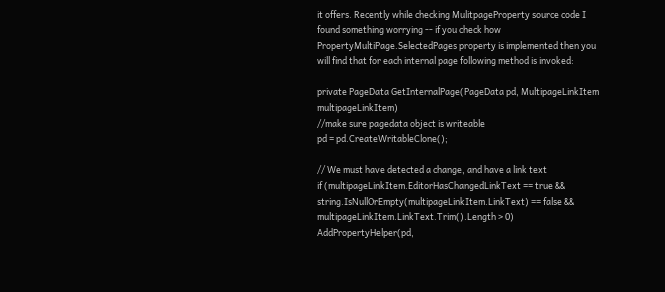it offers. Recently while checking MulitpageProperty source code I found something worrying -- if you check how PropertyMultiPage.SelectedPages property is implemented then you will find that for each internal page following method is invoked:

private PageData GetInternalPage(PageData pd, MultipageLinkItem multipageLinkItem)
//make sure pagedata object is writeable
pd = pd.CreateWritableClone();

// We must have detected a change, and have a link text
if (multipageLinkItem.EditorHasChangedLinkText == true &&
string.IsNullOrEmpty(multipageLinkItem.LinkText) == false &&
multipageLinkItem.LinkText.Trim().Length > 0)
AddPropertyHelper(pd,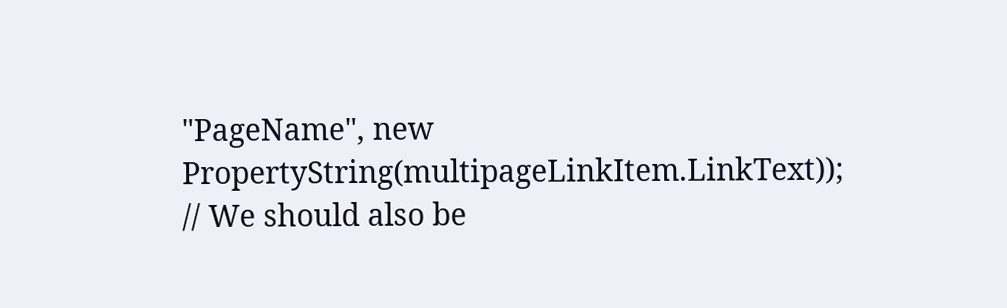"PageName", new PropertyString(multipageLinkItem.LinkText));
// We should also be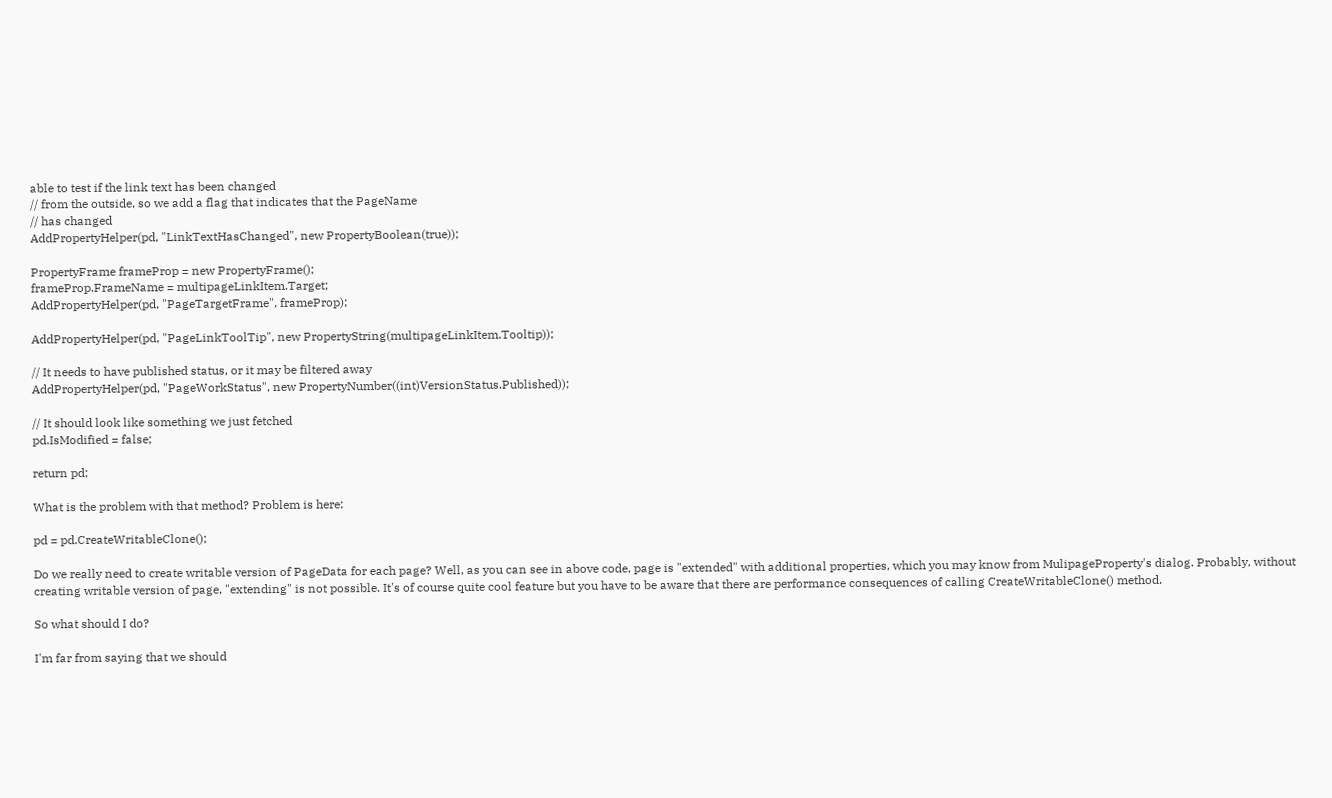able to test if the link text has been changed
// from the outside, so we add a flag that indicates that the PageName
// has changed
AddPropertyHelper(pd, "LinkTextHasChanged", new PropertyBoolean(true));

PropertyFrame frameProp = new PropertyFrame();
frameProp.FrameName = multipageLinkItem.Target;
AddPropertyHelper(pd, "PageTargetFrame", frameProp);

AddPropertyHelper(pd, "PageLinkToolTip", new PropertyString(multipageLinkItem.Tooltip));

// It needs to have published status, or it may be filtered away
AddPropertyHelper(pd, "PageWorkStatus", new PropertyNumber((int)VersionStatus.Published));

// It should look like something we just fetched
pd.IsModified = false;

return pd;

What is the problem with that method? Problem is here:

pd = pd.CreateWritableClone();

Do we really need to create writable version of PageData for each page? Well, as you can see in above code, page is "extended" with additional properties, which you may know from MulipageProperty's dialog. Probably, without creating writable version of page, "extending" is not possible. It's of course quite cool feature but you have to be aware that there are performance consequences of calling CreateWritableClone() method.

So what should I do?

I'm far from saying that we should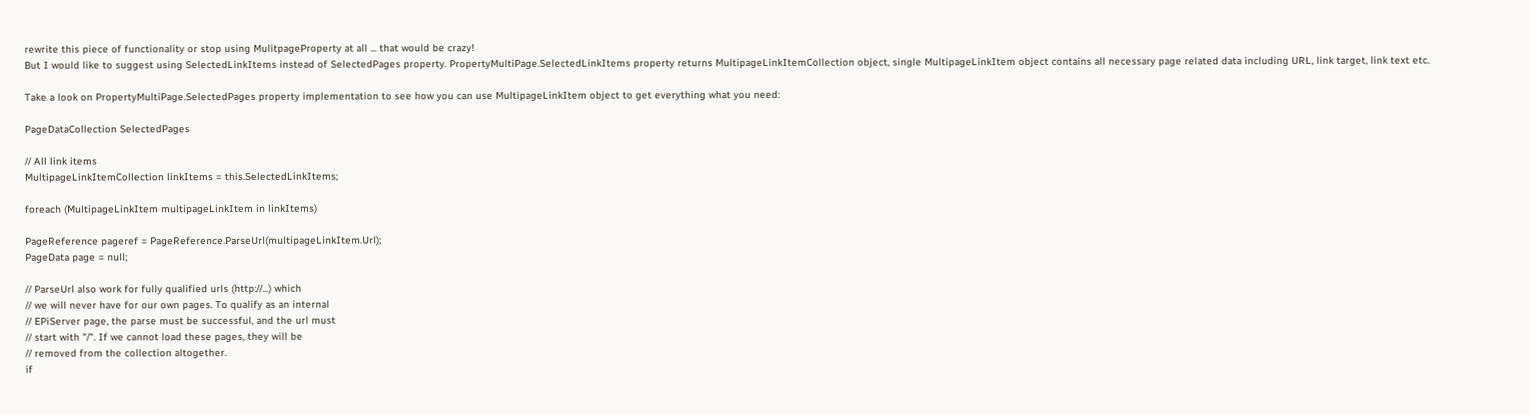rewrite this piece of functionality or stop using MulitpageProperty at all ... that would be crazy!
But I would like to suggest using SelectedLinkItems instead of SelectedPages property. PropertyMultiPage.SelectedLinkItems property returns MultipageLinkItemCollection object, single MultipageLinkItem object contains all necessary page related data including URL, link target, link text etc.

Take a look on PropertyMultiPage.SelectedPages property implementation to see how you can use MultipageLinkItem object to get everything what you need:

PageDataCollection SelectedPages

// All link items
MultipageLinkItemCollection linkItems = this.SelectedLinkItems;

foreach (MultipageLinkItem multipageLinkItem in linkItems)

PageReference pageref = PageReference.ParseUrl(multipageLinkItem.Url);
PageData page = null;

// ParseUrl also work for fully qualified urls (http://...) which
// we will never have for our own pages. To qualify as an internal
// EPiServer page, the parse must be successful, and the url must
// start with "/". If we cannot load these pages, they will be
// removed from the collection altogether.
if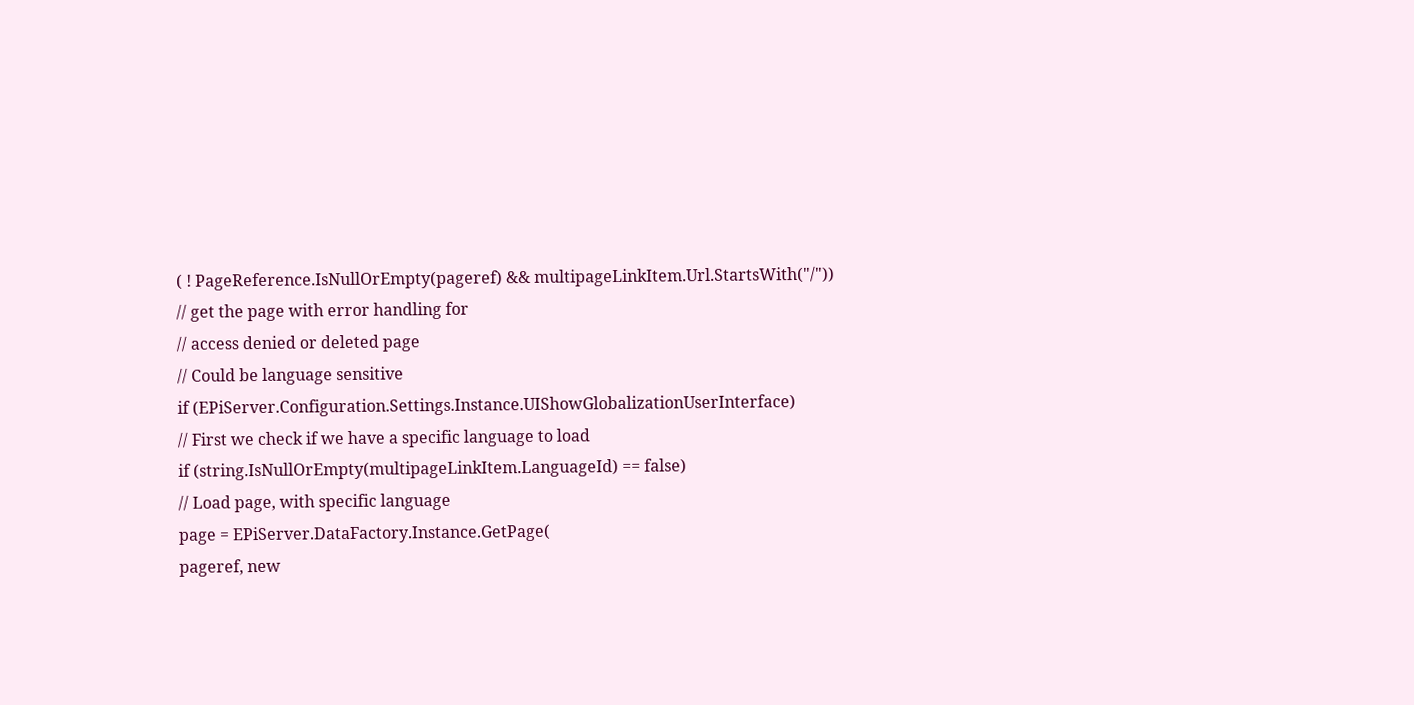( ! PageReference.IsNullOrEmpty(pageref) && multipageLinkItem.Url.StartsWith("/"))
// get the page with error handling for
// access denied or deleted page
// Could be language sensitive
if (EPiServer.Configuration.Settings.Instance.UIShowGlobalizationUserInterface)
// First we check if we have a specific language to load
if (string.IsNullOrEmpty(multipageLinkItem.LanguageId) == false)
// Load page, with specific language
page = EPiServer.DataFactory.Instance.GetPage(
pageref, new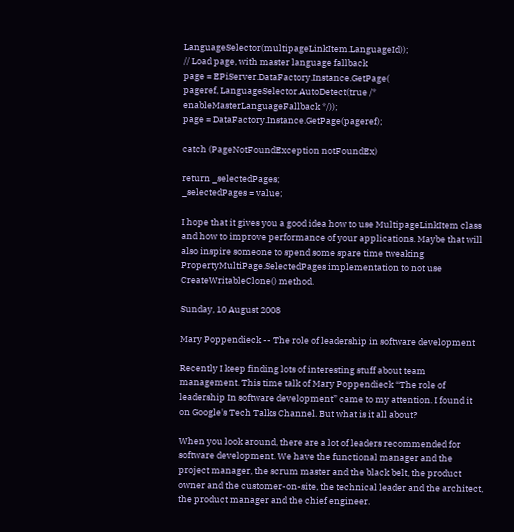LanguageSelector(multipageLinkItem.LanguageId));
// Load page, with master language fallback
page = EPiServer.DataFactory.Instance.GetPage(
pageref, LanguageSelector.AutoDetect(true /* enableMasterLanguageFallback */));
page = DataFactory.Instance.GetPage(pageref);

catch (PageNotFoundException notFoundEx)

return _selectedPages;
_selectedPages = value;

I hope that it gives you a good idea how to use MultipageLinkItem class and how to improve performance of your applications. Maybe that will also inspire someone to spend some spare time tweaking PropertyMultiPage.SelectedPages implementation to not use CreateWritableClone() method.

Sunday, 10 August 2008

Mary Poppendieck -- The role of leadership in software development

Recently I keep finding lots of interesting stuff about team management. This time talk of Mary Poppendieck “The role of leadership In software development” came to my attention. I found it on Google's Tech Talks Channel. But what is it all about?

When you look around, there are a lot of leaders recommended for software development. We have the functional manager and the project manager, the scrum master and the black belt, the product owner and the customer-on-site, the technical leader and the architect, the product manager and the chief engineer.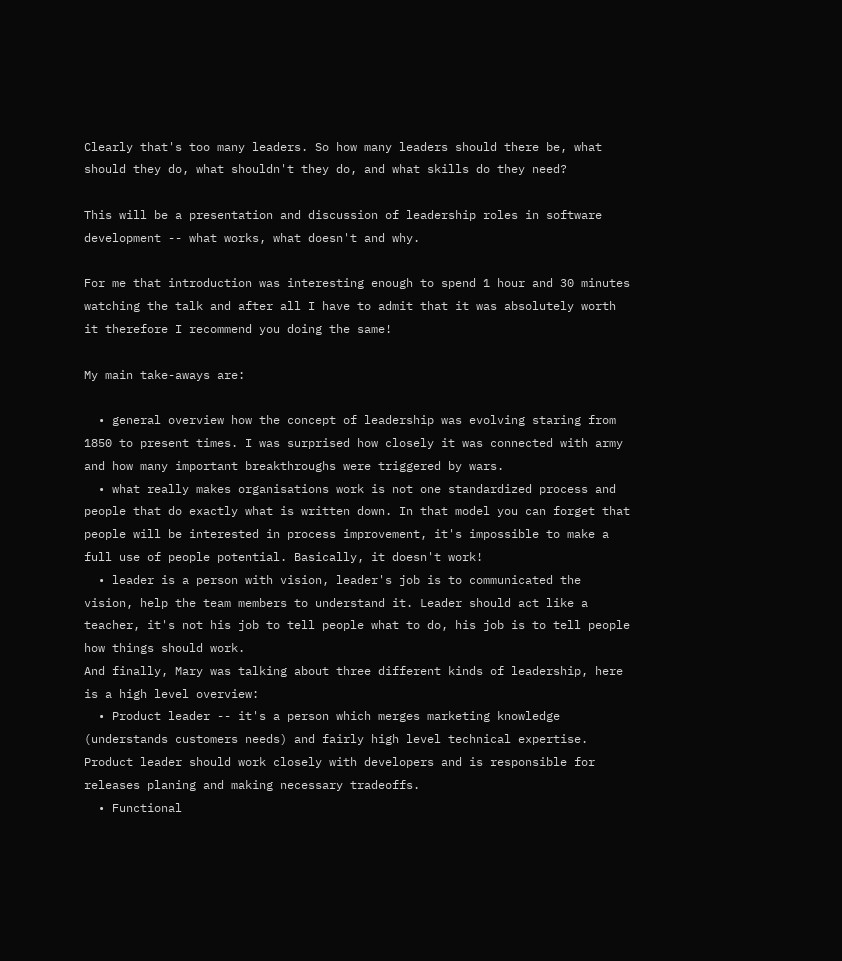Clearly that's too many leaders. So how many leaders should there be, what should they do, what shouldn't they do, and what skills do they need?

This will be a presentation and discussion of leadership roles in software development -- what works, what doesn't and why.

For me that introduction was interesting enough to spend 1 hour and 30 minutes watching the talk and after all I have to admit that it was absolutely worth it therefore I recommend you doing the same!

My main take-aways are:

  • general overview how the concept of leadership was evolving staring from 1850 to present times. I was surprised how closely it was connected with army and how many important breakthroughs were triggered by wars.
  • what really makes organisations work is not one standardized process and people that do exactly what is written down. In that model you can forget that people will be interested in process improvement, it's impossible to make a full use of people potential. Basically, it doesn't work!
  • leader is a person with vision, leader's job is to communicated the vision, help the team members to understand it. Leader should act like a teacher, it's not his job to tell people what to do, his job is to tell people how things should work.
And finally, Mary was talking about three different kinds of leadership, here is a high level overview:
  • Product leader -- it's a person which merges marketing knowledge (understands customers needs) and fairly high level technical expertise. Product leader should work closely with developers and is responsible for releases planing and making necessary tradeoffs.
  • Functional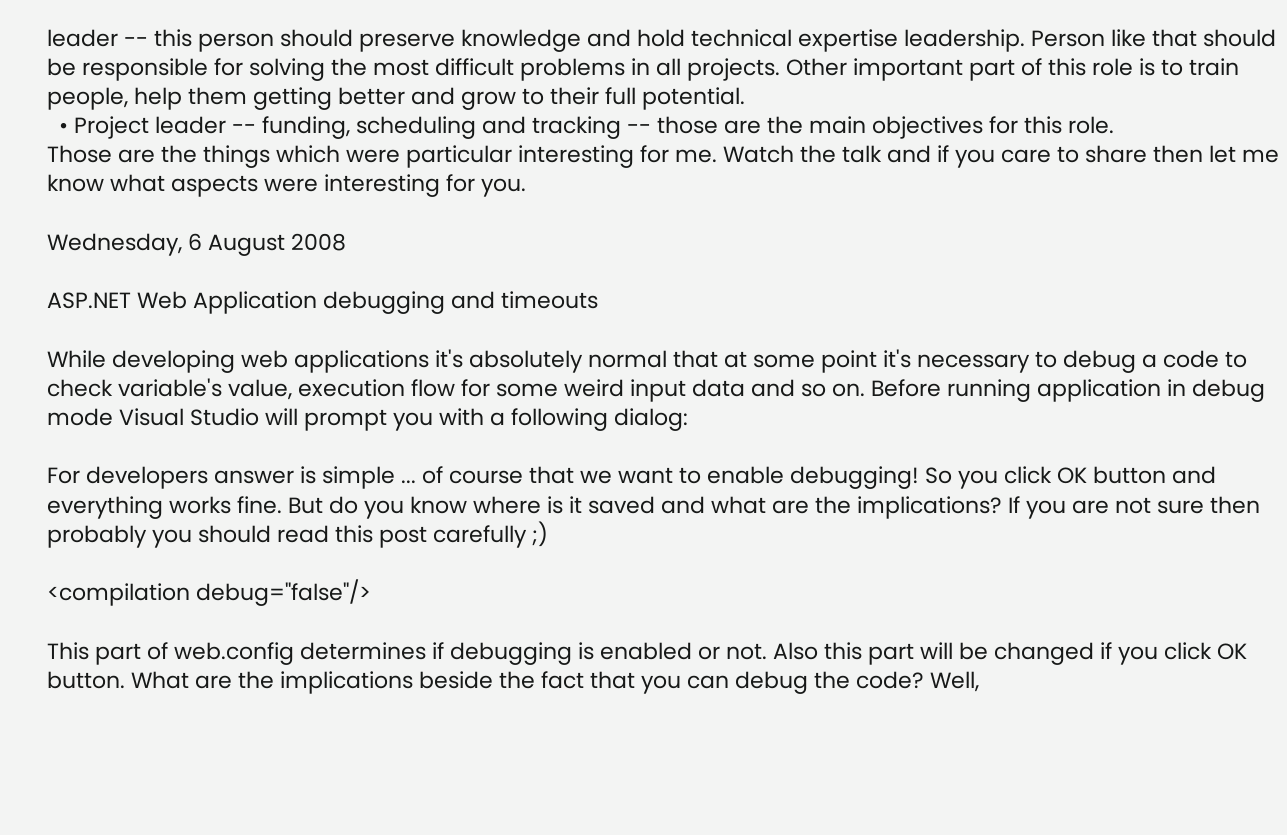leader -- this person should preserve knowledge and hold technical expertise leadership. Person like that should be responsible for solving the most difficult problems in all projects. Other important part of this role is to train people, help them getting better and grow to their full potential.
  • Project leader -- funding, scheduling and tracking -- those are the main objectives for this role.
Those are the things which were particular interesting for me. Watch the talk and if you care to share then let me know what aspects were interesting for you.

Wednesday, 6 August 2008

ASP.NET Web Application debugging and timeouts

While developing web applications it's absolutely normal that at some point it's necessary to debug a code to check variable's value, execution flow for some weird input data and so on. Before running application in debug mode Visual Studio will prompt you with a following dialog:

For developers answer is simple ... of course that we want to enable debugging! So you click OK button and everything works fine. But do you know where is it saved and what are the implications? If you are not sure then probably you should read this post carefully ;)

<compilation debug="false"/>

This part of web.config determines if debugging is enabled or not. Also this part will be changed if you click OK button. What are the implications beside the fact that you can debug the code? Well,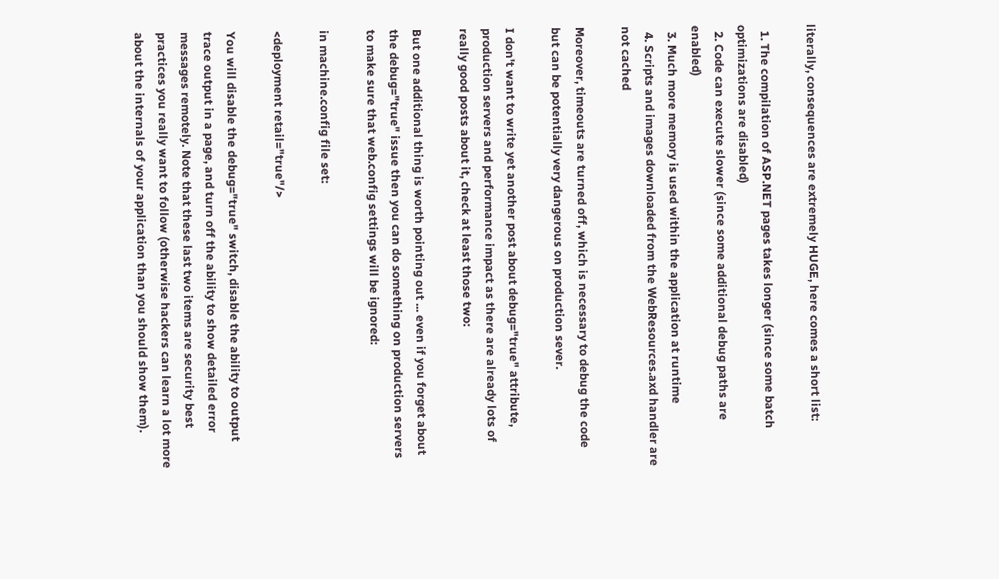literally, consequences are extremely HUGE, here comes a short list:

  1. The compilation of ASP.NET pages takes longer (since some batch optimizations are disabled)
  2. Code can execute slower (since some additional debug paths are enabled)
  3. Much more memory is used within the application at runtime
  4. Scripts and images downloaded from the WebResources.axd handler are not cached

Moreover, timeouts are turned off, which is necessary to debug the code but can be potentially very dangerous on production sever.

I don't want to write yet another post about debug="true" attribute, production servers and performance impact as there are already lots of really good posts about it, check at least those two:

But one additional thing is worth pointing out ... even if you forget about the debug="true" issue then you can do something on production servers to make sure that web.config settings will be ignored:

in machine.config file set:

<deployment retail="true"/>

You will disable the debug="true" switch, disable the ability to output trace output in a page, and turn off the ability to show detailed error messages remotely. Note that these last two items are security best practices you really want to follow (otherwise hackers can learn a lot more about the internals of your application than you should show them).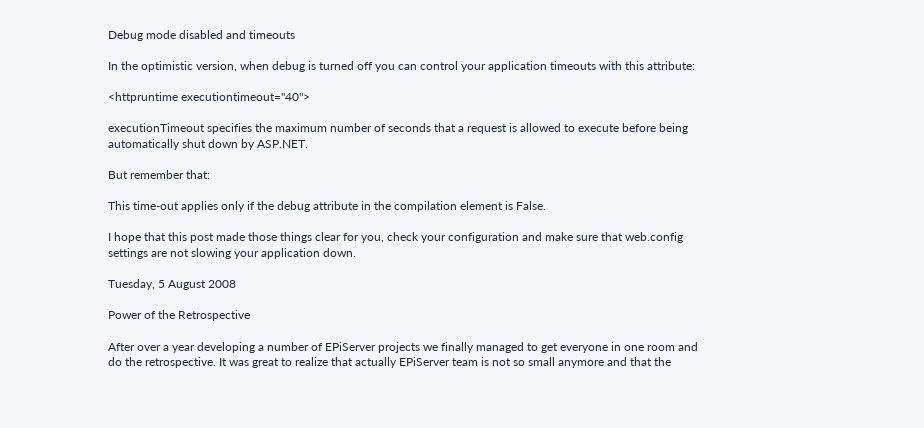Debug mode disabled and timeouts

In the optimistic version, when debug is turned off you can control your application timeouts with this attribute:

<httpruntime executiontimeout="40">

executionTimeout specifies the maximum number of seconds that a request is allowed to execute before being automatically shut down by ASP.NET.

But remember that:

This time-out applies only if the debug attribute in the compilation element is False.

I hope that this post made those things clear for you, check your configuration and make sure that web.config settings are not slowing your application down.

Tuesday, 5 August 2008

Power of the Retrospective

After over a year developing a number of EPiServer projects we finally managed to get everyone in one room and do the retrospective. It was great to realize that actually EPiServer team is not so small anymore and that the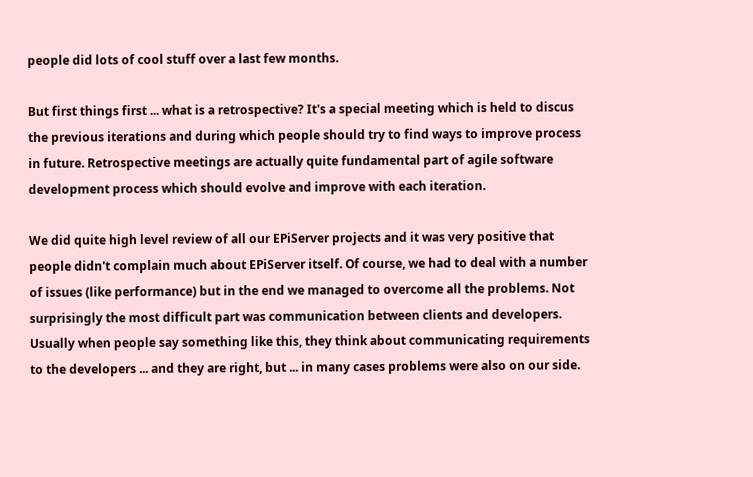people did lots of cool stuff over a last few months.

But first things first ... what is a retrospective? It's a special meeting which is held to discus the previous iterations and during which people should try to find ways to improve process in future. Retrospective meetings are actually quite fundamental part of agile software development process which should evolve and improve with each iteration.

We did quite high level review of all our EPiServer projects and it was very positive that people didn't complain much about EPiServer itself. Of course, we had to deal with a number of issues (like performance) but in the end we managed to overcome all the problems. Not surprisingly the most difficult part was communication between clients and developers. Usually when people say something like this, they think about communicating requirements to the developers ... and they are right, but ... in many cases problems were also on our side.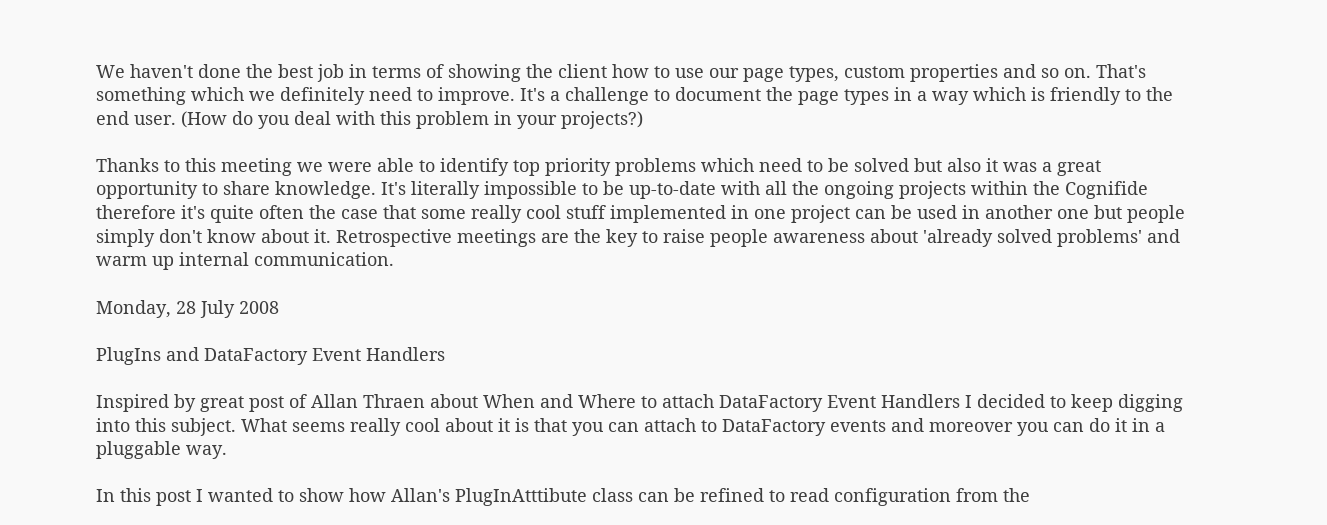We haven't done the best job in terms of showing the client how to use our page types, custom properties and so on. That's something which we definitely need to improve. It's a challenge to document the page types in a way which is friendly to the end user. (How do you deal with this problem in your projects?)

Thanks to this meeting we were able to identify top priority problems which need to be solved but also it was a great opportunity to share knowledge. It's literally impossible to be up-to-date with all the ongoing projects within the Cognifide therefore it's quite often the case that some really cool stuff implemented in one project can be used in another one but people simply don't know about it. Retrospective meetings are the key to raise people awareness about 'already solved problems' and warm up internal communication.

Monday, 28 July 2008

PlugIns and DataFactory Event Handlers

Inspired by great post of Allan Thraen about When and Where to attach DataFactory Event Handlers I decided to keep digging into this subject. What seems really cool about it is that you can attach to DataFactory events and moreover you can do it in a pluggable way.

In this post I wanted to show how Allan's PlugInAtttibute class can be refined to read configuration from the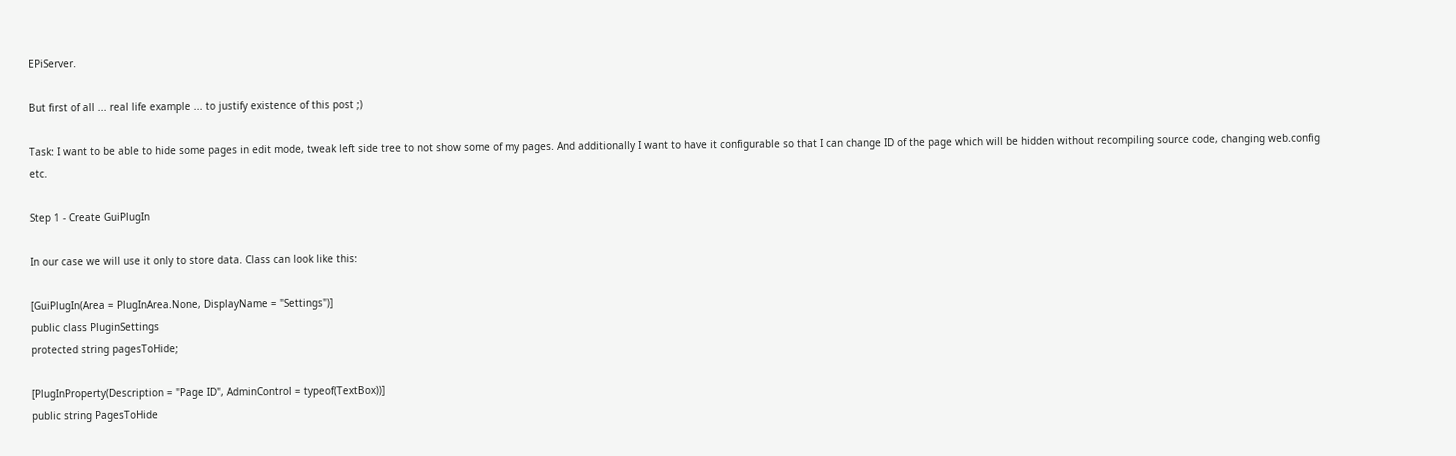EPiServer.

But first of all ... real life example ... to justify existence of this post ;)

Task: I want to be able to hide some pages in edit mode, tweak left side tree to not show some of my pages. And additionally I want to have it configurable so that I can change ID of the page which will be hidden without recompiling source code, changing web.config etc.

Step 1 - Create GuiPlugIn

In our case we will use it only to store data. Class can look like this:

[GuiPlugIn(Area = PlugInArea.None, DisplayName = "Settings")]
public class PluginSettings
protected string pagesToHide;

[PlugInProperty(Description = "Page ID", AdminControl = typeof(TextBox))]
public string PagesToHide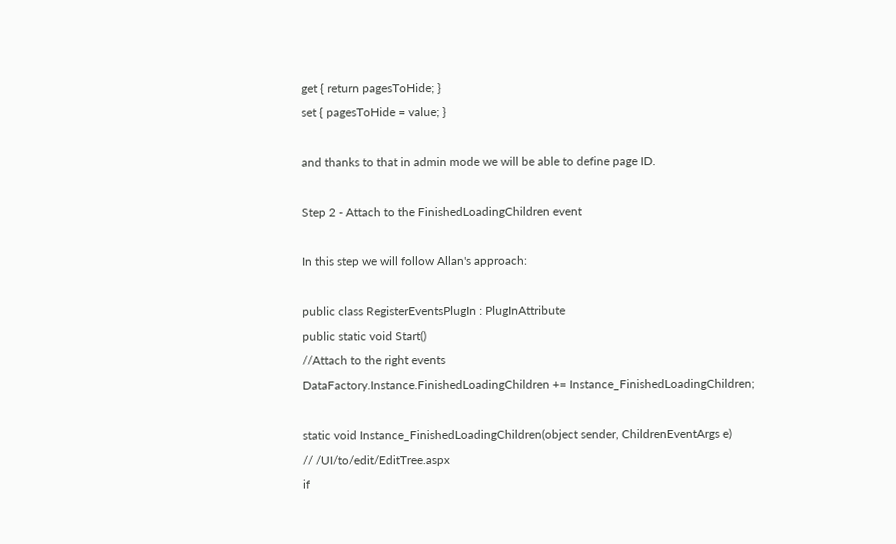get { return pagesToHide; }
set { pagesToHide = value; }

and thanks to that in admin mode we will be able to define page ID.

Step 2 - Attach to the FinishedLoadingChildren event

In this step we will follow Allan's approach:

public class RegisterEventsPlugIn : PlugInAttribute
public static void Start()
//Attach to the right events
DataFactory.Instance.FinishedLoadingChildren += Instance_FinishedLoadingChildren;

static void Instance_FinishedLoadingChildren(object sender, ChildrenEventArgs e)
// /UI/to/edit/EditTree.aspx
if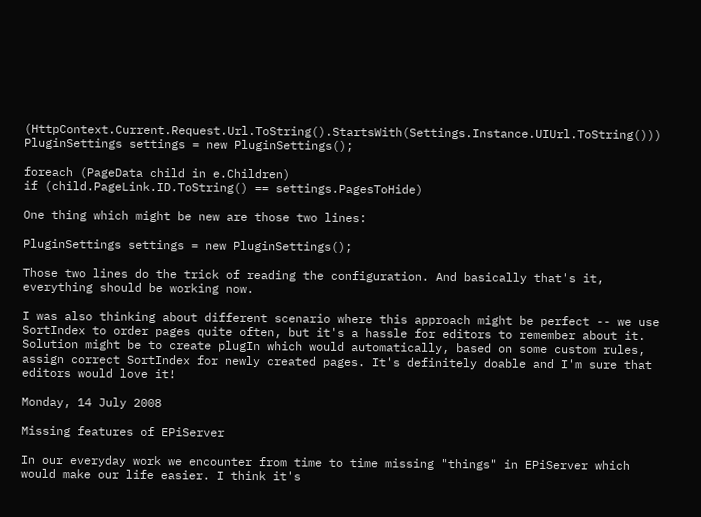(HttpContext.Current.Request.Url.ToString().StartsWith(Settings.Instance.UIUrl.ToString()))
PluginSettings settings = new PluginSettings();

foreach (PageData child in e.Children)
if (child.PageLink.ID.ToString() == settings.PagesToHide)

One thing which might be new are those two lines:

PluginSettings settings = new PluginSettings();

Those two lines do the trick of reading the configuration. And basically that's it, everything should be working now.

I was also thinking about different scenario where this approach might be perfect -- we use SortIndex to order pages quite often, but it's a hassle for editors to remember about it. Solution might be to create plugIn which would automatically, based on some custom rules, assign correct SortIndex for newly created pages. It's definitely doable and I'm sure that editors would love it!

Monday, 14 July 2008

Missing features of EPiServer

In our everyday work we encounter from time to time missing "things" in EPiServer which would make our life easier. I think it's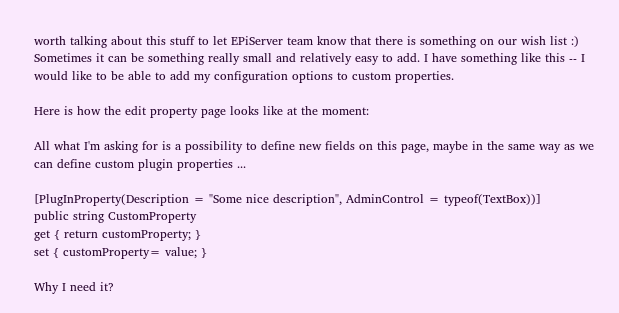worth talking about this stuff to let EPiServer team know that there is something on our wish list :)
Sometimes it can be something really small and relatively easy to add. I have something like this -- I would like to be able to add my configuration options to custom properties.

Here is how the edit property page looks like at the moment:

All what I'm asking for is a possibility to define new fields on this page, maybe in the same way as we can define custom plugin properties ...

[PlugInProperty(Description = "Some nice description", AdminControl = typeof(TextBox))]
public string CustomProperty
get { return customProperty; }
set { customProperty= value; }

Why I need it?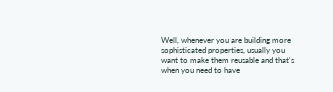Well, whenever you are building more sophisticated properties, usually you want to make them reusable and that's when you need to have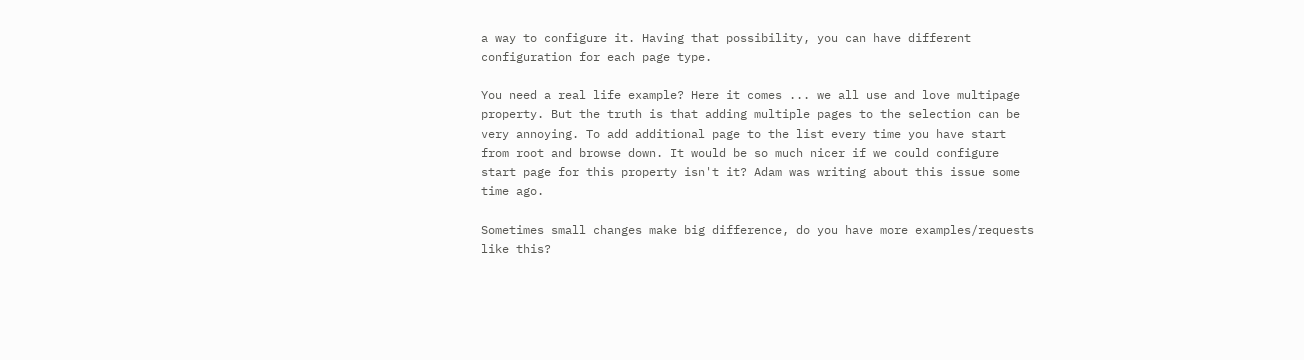a way to configure it. Having that possibility, you can have different configuration for each page type.

You need a real life example? Here it comes ... we all use and love multipage property. But the truth is that adding multiple pages to the selection can be very annoying. To add additional page to the list every time you have start from root and browse down. It would be so much nicer if we could configure start page for this property isn't it? Adam was writing about this issue some time ago.

Sometimes small changes make big difference, do you have more examples/requests like this?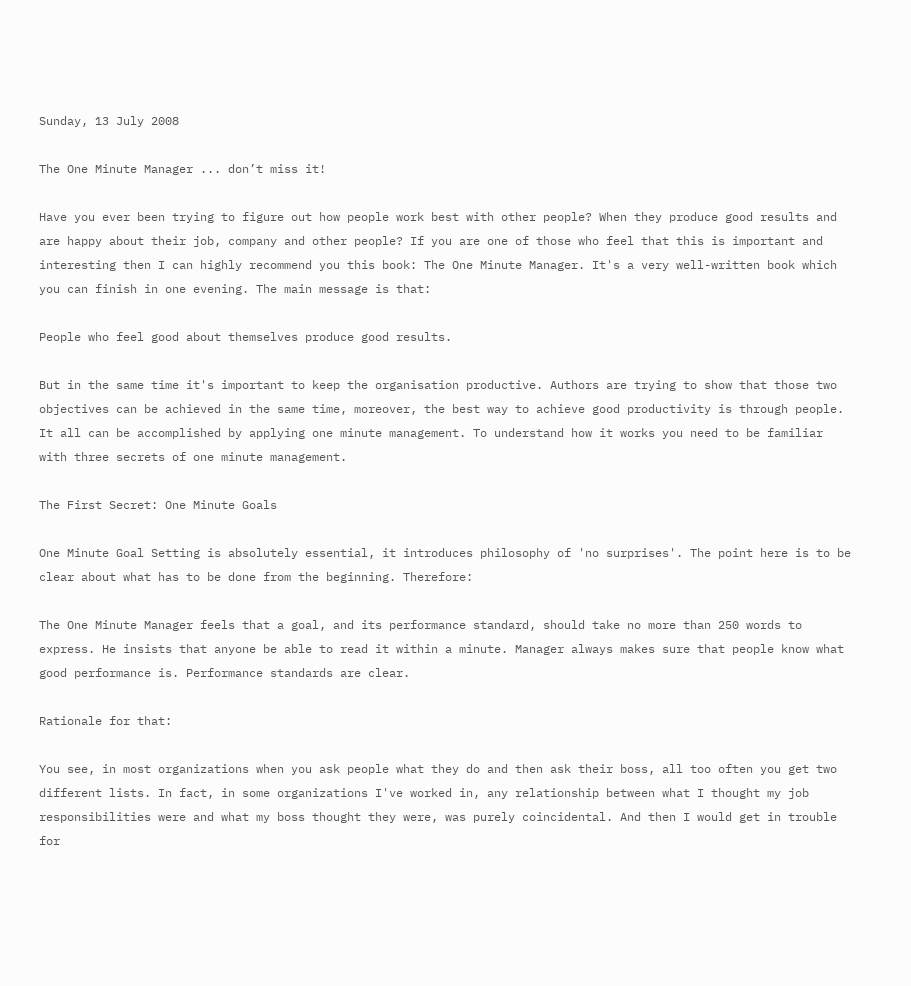Sunday, 13 July 2008

The One Minute Manager ... don’t miss it!

Have you ever been trying to figure out how people work best with other people? When they produce good results and are happy about their job, company and other people? If you are one of those who feel that this is important and interesting then I can highly recommend you this book: The One Minute Manager. It's a very well-written book which you can finish in one evening. The main message is that:

People who feel good about themselves produce good results.

But in the same time it's important to keep the organisation productive. Authors are trying to show that those two objectives can be achieved in the same time, moreover, the best way to achieve good productivity is through people. It all can be accomplished by applying one minute management. To understand how it works you need to be familiar with three secrets of one minute management.

The First Secret: One Minute Goals

One Minute Goal Setting is absolutely essential, it introduces philosophy of 'no surprises'. The point here is to be clear about what has to be done from the beginning. Therefore:

The One Minute Manager feels that a goal, and its performance standard, should take no more than 250 words to express. He insists that anyone be able to read it within a minute. Manager always makes sure that people know what good performance is. Performance standards are clear.

Rationale for that:

You see, in most organizations when you ask people what they do and then ask their boss, all too often you get two different lists. In fact, in some organizations I've worked in, any relationship between what I thought my job responsibilities were and what my boss thought they were, was purely coincidental. And then I would get in trouble for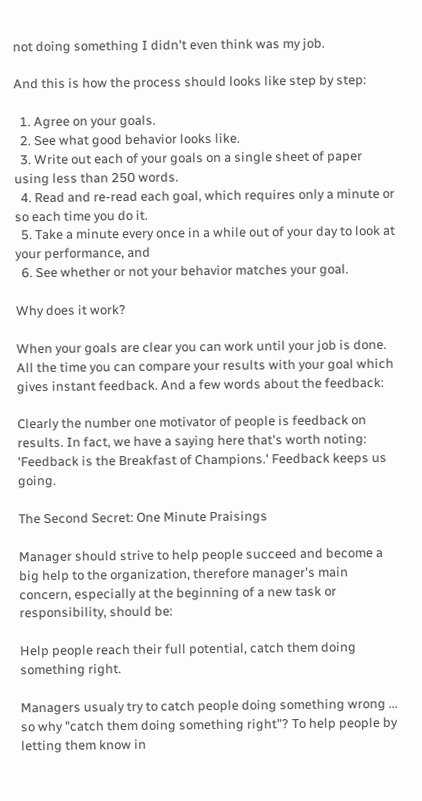not doing something I didn't even think was my job.

And this is how the process should looks like step by step:

  1. Agree on your goals.
  2. See what good behavior looks like.
  3. Write out each of your goals on a single sheet of paper using less than 250 words.
  4. Read and re-read each goal, which requires only a minute or so each time you do it.
  5. Take a minute every once in a while out of your day to look at your performance, and
  6. See whether or not your behavior matches your goal.

Why does it work?

When your goals are clear you can work until your job is done. All the time you can compare your results with your goal which gives instant feedback. And a few words about the feedback:

Clearly the number one motivator of people is feedback on results. In fact, we have a saying here that's worth noting: 'Feedback is the Breakfast of Champions.' Feedback keeps us going.

The Second Secret: One Minute Praisings

Manager should strive to help people succeed and become a big help to the organization, therefore manager's main concern, especially at the beginning of a new task or responsibility, should be:

Help people reach their full potential, catch them doing something right.

Managers usualy try to catch people doing something wrong ... so why "catch them doing something right"? To help people by letting them know in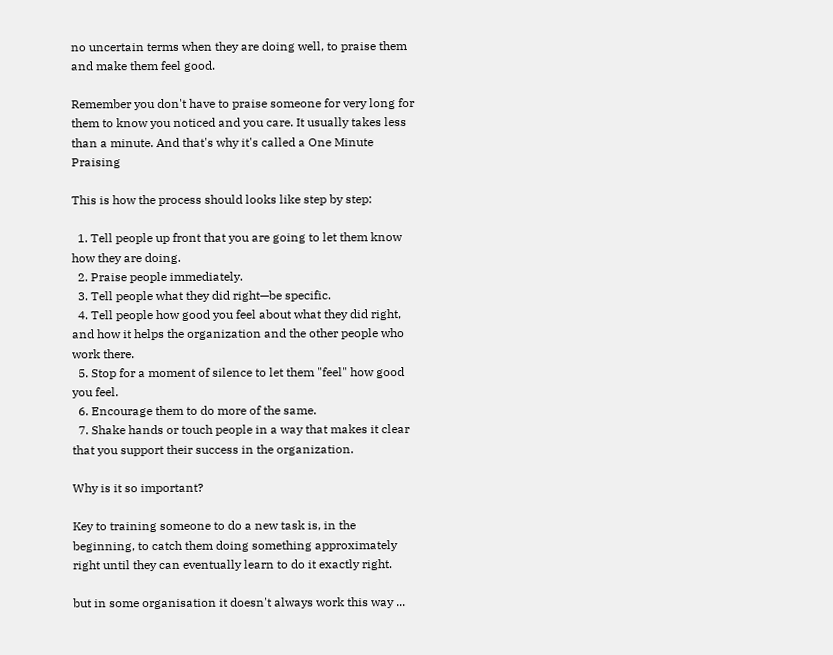no uncertain terms when they are doing well, to praise them and make them feel good.

Remember you don't have to praise someone for very long for them to know you noticed and you care. It usually takes less than a minute. And that's why it's called a One Minute Praising

This is how the process should looks like step by step:

  1. Tell people up front that you are going to let them know how they are doing.
  2. Praise people immediately.
  3. Tell people what they did right—be specific.
  4. Tell people how good you feel about what they did right, and how it helps the organization and the other people who work there.
  5. Stop for a moment of silence to let them "feel" how good you feel.
  6. Encourage them to do more of the same.
  7. Shake hands or touch people in a way that makes it clear that you support their success in the organization.

Why is it so important?

Key to training someone to do a new task is, in the beginning, to catch them doing something approximately right until they can eventually learn to do it exactly right.

but in some organisation it doesn't always work this way ...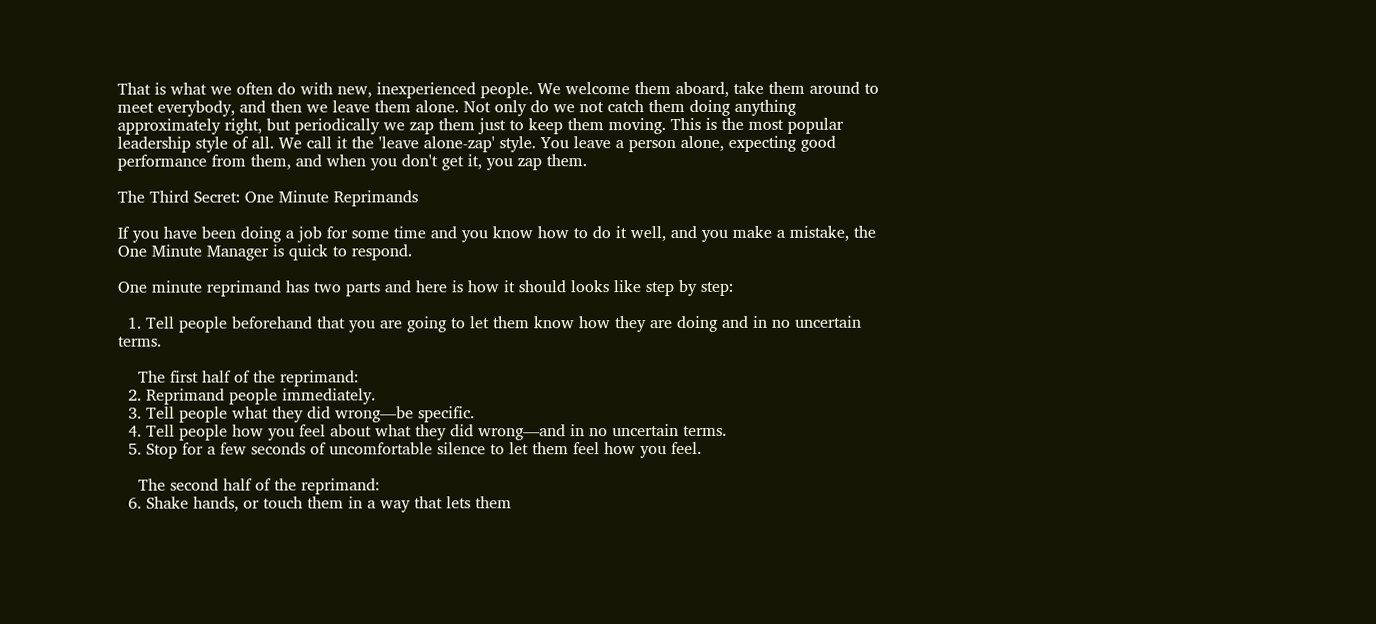That is what we often do with new, inexperienced people. We welcome them aboard, take them around to meet everybody, and then we leave them alone. Not only do we not catch them doing anything approximately right, but periodically we zap them just to keep them moving. This is the most popular leadership style of all. We call it the 'leave alone-zap' style. You leave a person alone, expecting good performance from them, and when you don't get it, you zap them.

The Third Secret: One Minute Reprimands

If you have been doing a job for some time and you know how to do it well, and you make a mistake, the One Minute Manager is quick to respond.

One minute reprimand has two parts and here is how it should looks like step by step:

  1. Tell people beforehand that you are going to let them know how they are doing and in no uncertain terms.

    The first half of the reprimand:
  2. Reprimand people immediately.
  3. Tell people what they did wrong—be specific.
  4. Tell people how you feel about what they did wrong—and in no uncertain terms.
  5. Stop for a few seconds of uncomfortable silence to let them feel how you feel.

    The second half of the reprimand:
  6. Shake hands, or touch them in a way that lets them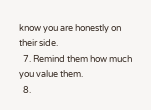know you are honestly on their side.
  7. Remind them how much you value them.
  8.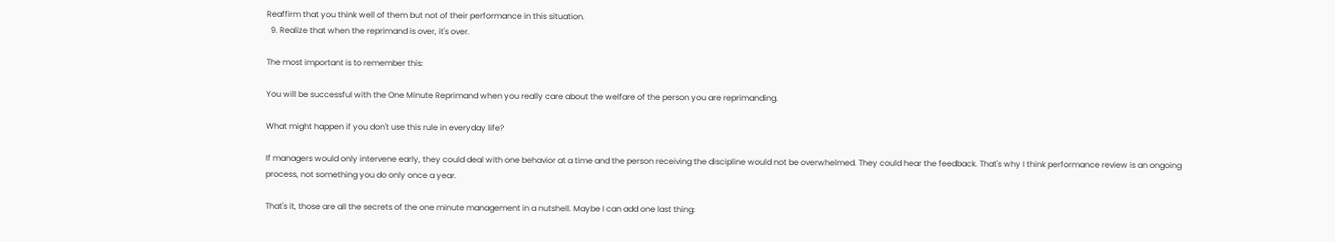Reaffirm that you think well of them but not of their performance in this situation.
  9. Realize that when the reprimand is over, it's over.

The most important is to remember this:

You will be successful with the One Minute Reprimand when you really care about the welfare of the person you are reprimanding.

What might happen if you don't use this rule in everyday life?

If managers would only intervene early, they could deal with one behavior at a time and the person receiving the discipline would not be overwhelmed. They could hear the feedback. That's why I think performance review is an ongoing process, not something you do only once a year.

That's it, those are all the secrets of the one minute management in a nutshell. Maybe I can add one last thing: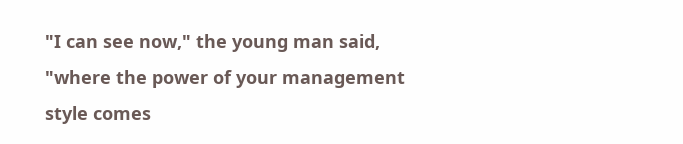"I can see now," the young man said, "where the power of your management style comes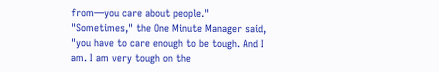from—you care about people."
"Sometimes," the One Minute Manager said, "you have to care enough to be tough. And I am. I am very tough on the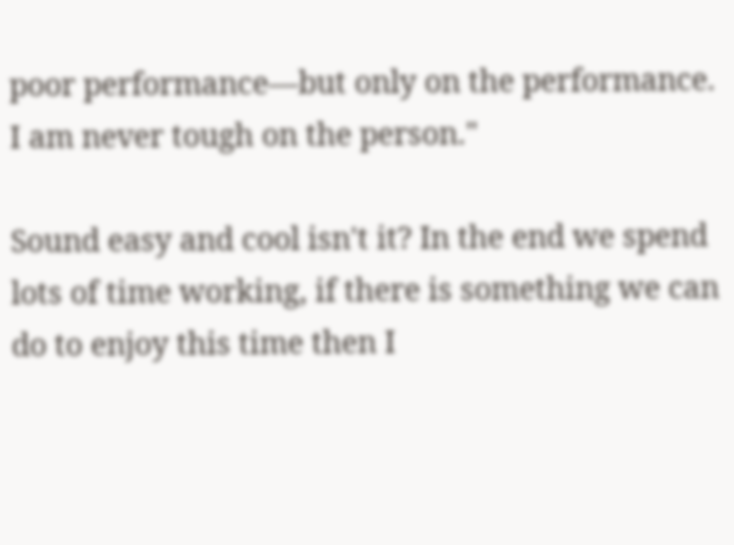poor performance—but only on the performance. I am never tough on the person."

Sound easy and cool isn't it? In the end we spend lots of time working, if there is something we can do to enjoy this time then I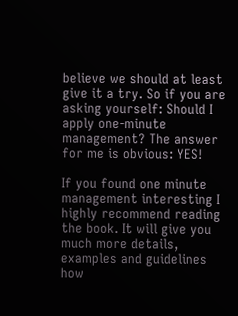believe we should at least give it a try. So if you are asking yourself: Should I apply one-minute management? The answer for me is obvious: YES!

If you found one minute management interesting I highly recommend reading the book. It will give you much more details, examples and guidelines how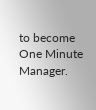to become One Minute Manager.